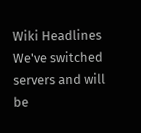Wiki Headlines
We've switched servers and will be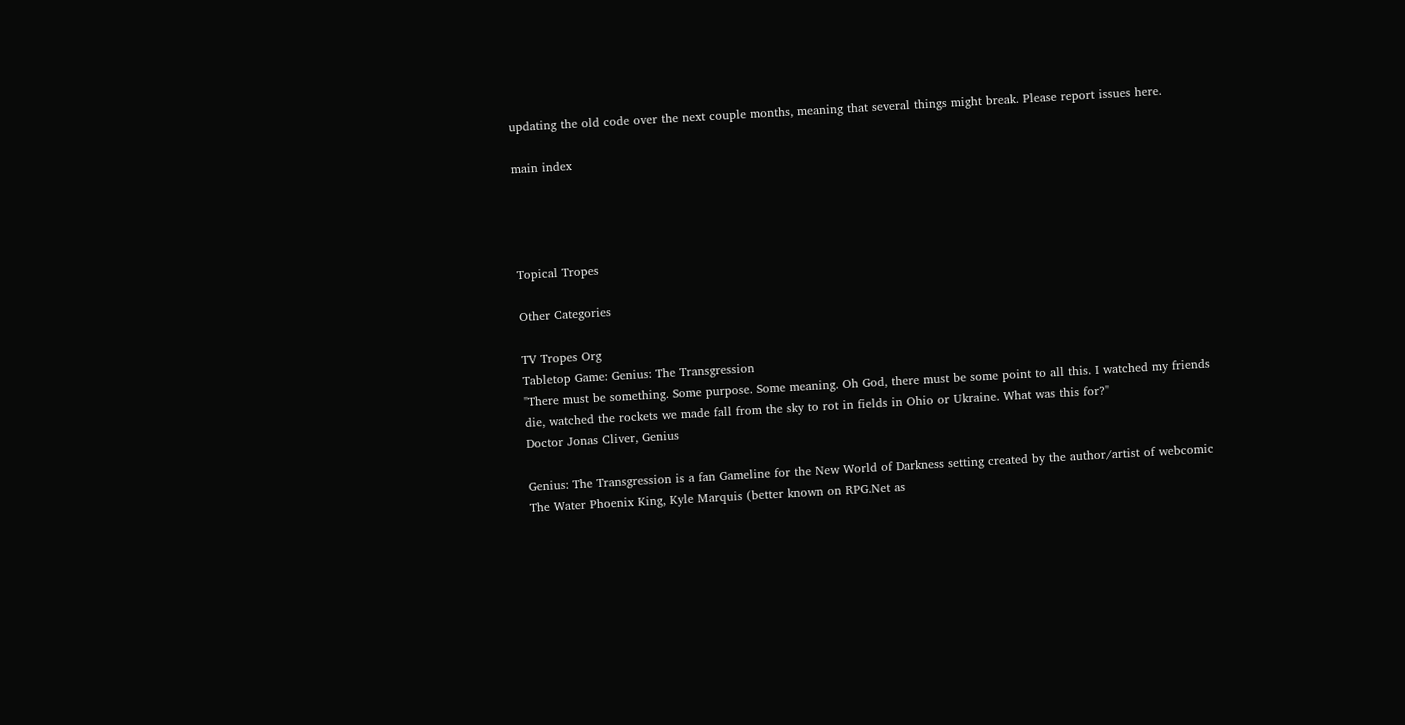updating the old code over the next couple months, meaning that several things might break. Please report issues here.

main index




Topical Tropes

Other Categories

TV Tropes Org
Tabletop Game: Genius: The Transgression
"There must be something. Some purpose. Some meaning. Oh God, there must be some point to all this. I watched my friends die, watched the rockets we made fall from the sky to rot in fields in Ohio or Ukraine. What was this for?"
Doctor Jonas Cliver, Genius

Genius: The Transgression is a fan Gameline for the New World of Darkness setting created by the author/artist of webcomic The Water Phoenix King, Kyle Marquis (better known on RPG.Net as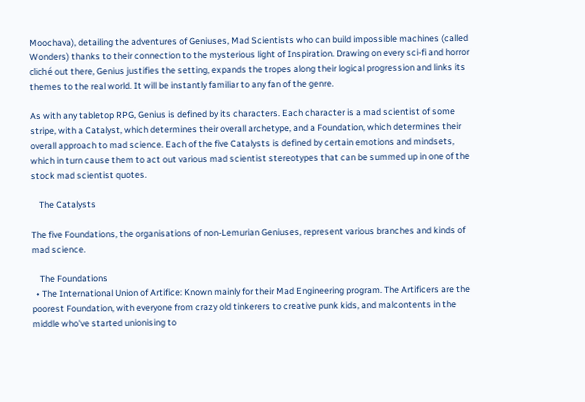Moochava), detailing the adventures of Geniuses, Mad Scientists who can build impossible machines (called Wonders) thanks to their connection to the mysterious light of Inspiration. Drawing on every sci-fi and horror cliché out there, Genius justifies the setting, expands the tropes along their logical progression and links its themes to the real world. It will be instantly familiar to any fan of the genre.

As with any tabletop RPG, Genius is defined by its characters. Each character is a mad scientist of some stripe, with a Catalyst, which determines their overall archetype, and a Foundation, which determines their overall approach to mad science. Each of the five Catalysts is defined by certain emotions and mindsets, which in turn cause them to act out various mad scientist stereotypes that can be summed up in one of the stock mad scientist quotes.

    The Catalysts

The five Foundations, the organisations of non-Lemurian Geniuses, represent various branches and kinds of mad science.

    The Foundations
  • The International Union of Artifice: Known mainly for their Mad Engineering program. The Artificers are the poorest Foundation, with everyone from crazy old tinkerers to creative punk kids, and malcontents in the middle who've started unionising to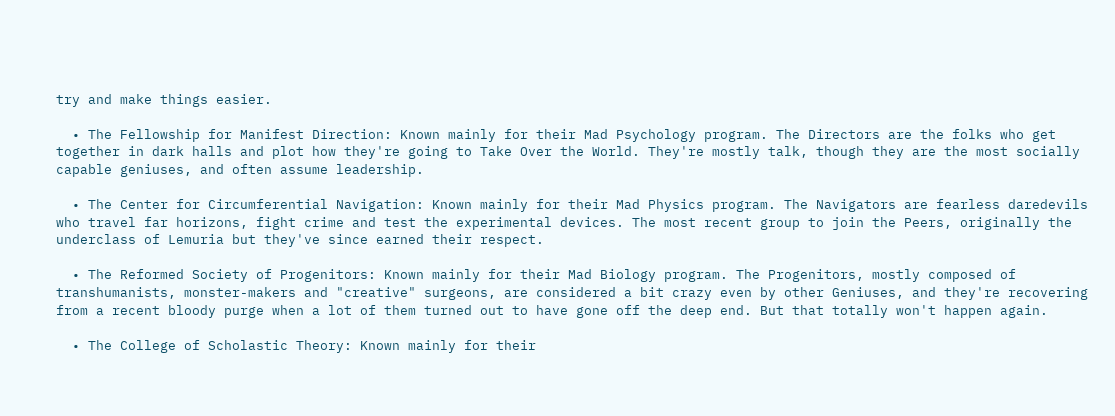try and make things easier.

  • The Fellowship for Manifest Direction: Known mainly for their Mad Psychology program. The Directors are the folks who get together in dark halls and plot how they're going to Take Over the World. They're mostly talk, though they are the most socially capable geniuses, and often assume leadership.

  • The Center for Circumferential Navigation: Known mainly for their Mad Physics program. The Navigators are fearless daredevils who travel far horizons, fight crime and test the experimental devices. The most recent group to join the Peers, originally the underclass of Lemuria but they've since earned their respect.

  • The Reformed Society of Progenitors: Known mainly for their Mad Biology program. The Progenitors, mostly composed of transhumanists, monster-makers and "creative" surgeons, are considered a bit crazy even by other Geniuses, and they're recovering from a recent bloody purge when a lot of them turned out to have gone off the deep end. But that totally won't happen again.

  • The College of Scholastic Theory: Known mainly for their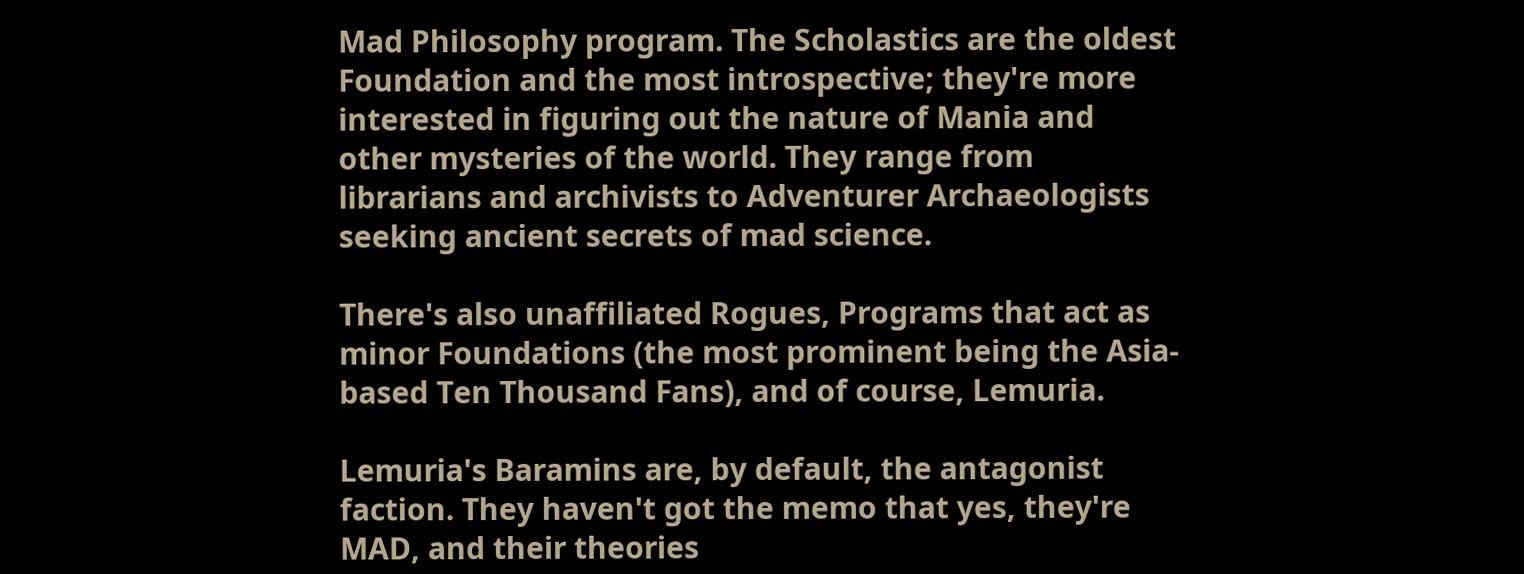Mad Philosophy program. The Scholastics are the oldest Foundation and the most introspective; they're more interested in figuring out the nature of Mania and other mysteries of the world. They range from librarians and archivists to Adventurer Archaeologists seeking ancient secrets of mad science.

There's also unaffiliated Rogues, Programs that act as minor Foundations (the most prominent being the Asia-based Ten Thousand Fans), and of course, Lemuria.

Lemuria's Baramins are, by default, the antagonist faction. They haven't got the memo that yes, they're MAD, and their theories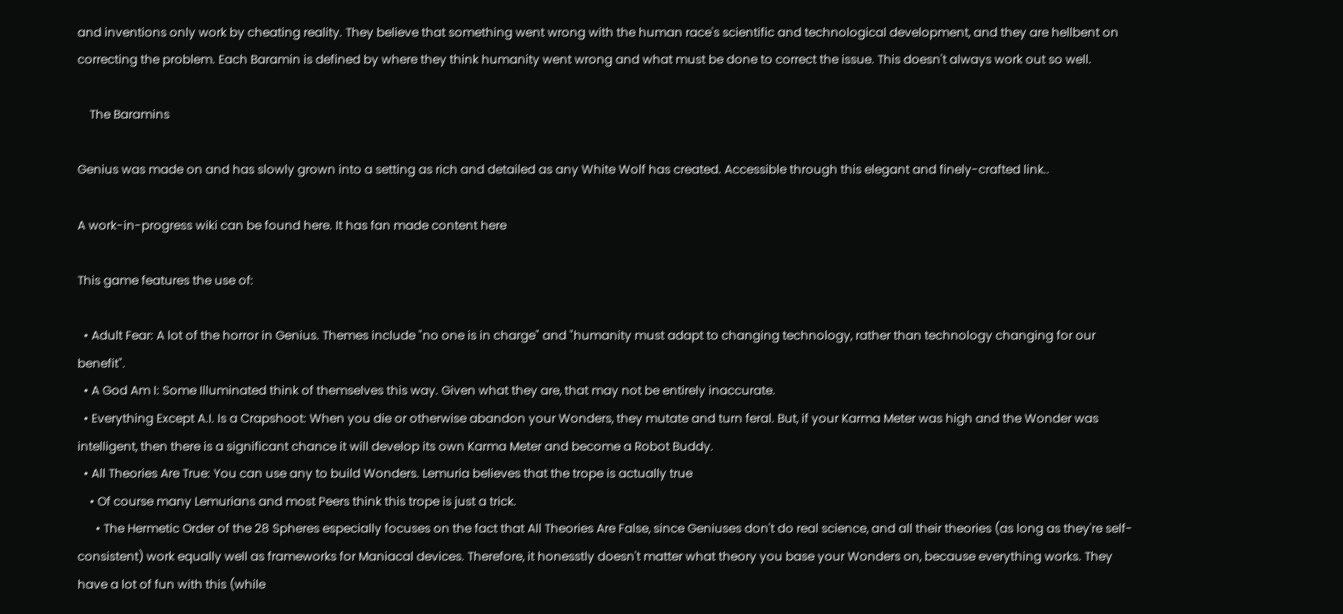and inventions only work by cheating reality. They believe that something went wrong with the human race's scientific and technological development, and they are hellbent on correcting the problem. Each Baramin is defined by where they think humanity went wrong and what must be done to correct the issue. This doesn't always work out so well.

    The Baramins

Genius was made on and has slowly grown into a setting as rich and detailed as any White Wolf has created. Accessible through this elegant and finely-crafted link..

A work-in-progress wiki can be found here. It has fan made content here

This game features the use of:

  • Adult Fear: A lot of the horror in Genius. Themes include "no one is in charge" and "humanity must adapt to changing technology, rather than technology changing for our benefit".
  • A God Am I: Some Illuminated think of themselves this way. Given what they are, that may not be entirely inaccurate.
  • Everything Except A.I. Is a Crapshoot: When you die or otherwise abandon your Wonders, they mutate and turn feral. But, if your Karma Meter was high and the Wonder was intelligent, then there is a significant chance it will develop its own Karma Meter and become a Robot Buddy.
  • All Theories Are True: You can use any to build Wonders. Lemuria believes that the trope is actually true
    • Of course many Lemurians and most Peers think this trope is just a trick.
      • The Hermetic Order of the 28 Spheres especially focuses on the fact that All Theories Are False, since Geniuses don't do real science, and all their theories (as long as they're self-consistent) work equally well as frameworks for Maniacal devices. Therefore, it honesstly doesn't matter what theory you base your Wonders on, because everything works. They have a lot of fun with this (while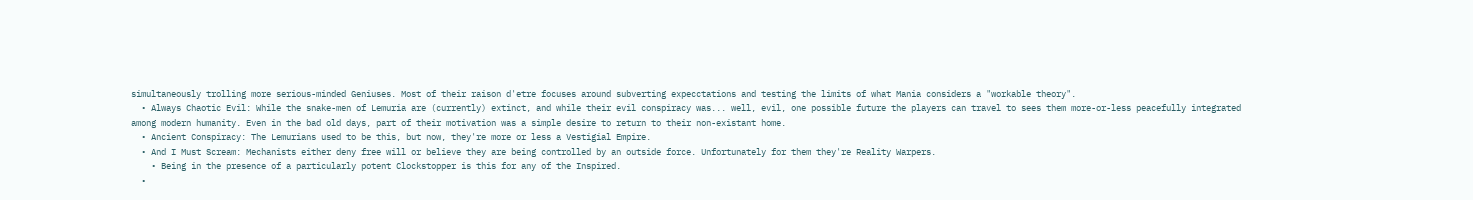simultaneously trolling more serious-minded Geniuses. Most of their raison d'etre focuses around subverting expecctations and testing the limits of what Mania considers a "workable theory".
  • Always Chaotic Evil: While the snake-men of Lemuria are (currently) extinct, and while their evil conspiracy was... well, evil, one possible future the players can travel to sees them more-or-less peacefully integrated among modern humanity. Even in the bad old days, part of their motivation was a simple desire to return to their non-existant home.
  • Ancient Conspiracy: The Lemurians used to be this, but now, they're more or less a Vestigial Empire.
  • And I Must Scream: Mechanists either deny free will or believe they are being controlled by an outside force. Unfortunately for them they're Reality Warpers.
    • Being in the presence of a particularly potent Clockstopper is this for any of the Inspired.
  •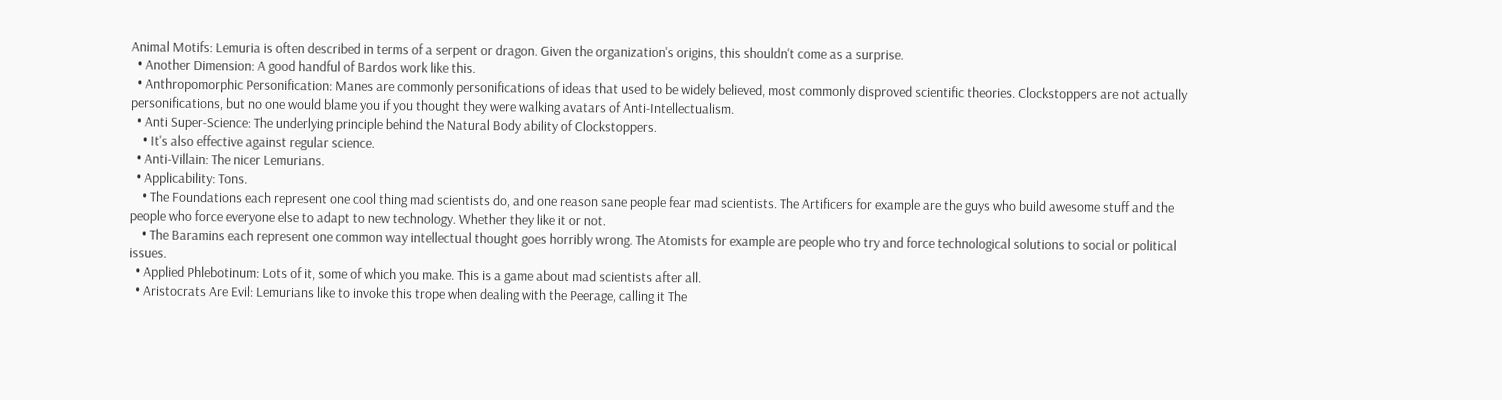Animal Motifs: Lemuria is often described in terms of a serpent or dragon. Given the organization's origins, this shouldn't come as a surprise.
  • Another Dimension: A good handful of Bardos work like this.
  • Anthropomorphic Personification: Manes are commonly personifications of ideas that used to be widely believed, most commonly disproved scientific theories. Clockstoppers are not actually personifications, but no one would blame you if you thought they were walking avatars of Anti-Intellectualism.
  • Anti Super-Science: The underlying principle behind the Natural Body ability of Clockstoppers.
    • It's also effective against regular science.
  • Anti-Villain: The nicer Lemurians.
  • Applicability: Tons.
    • The Foundations each represent one cool thing mad scientists do, and one reason sane people fear mad scientists. The Artificers for example are the guys who build awesome stuff and the people who force everyone else to adapt to new technology. Whether they like it or not.
    • The Baramins each represent one common way intellectual thought goes horribly wrong. The Atomists for example are people who try and force technological solutions to social or political issues.
  • Applied Phlebotinum: Lots of it, some of which you make. This is a game about mad scientists after all.
  • Aristocrats Are Evil: Lemurians like to invoke this trope when dealing with the Peerage, calling it The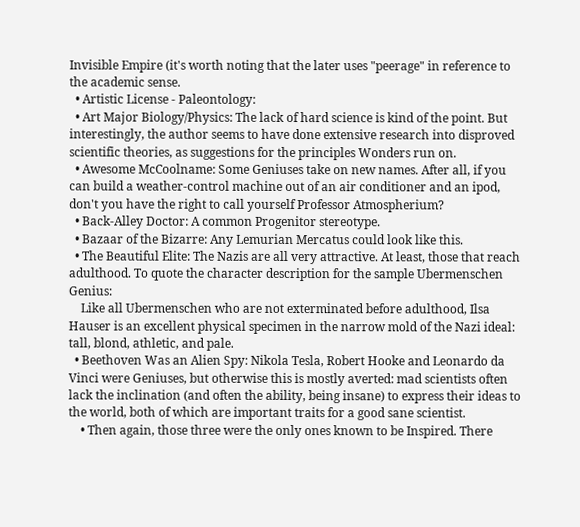Invisible Empire (it's worth noting that the later uses "peerage" in reference to the academic sense.
  • Artistic License - Paleontology:
  • Art Major Biology/Physics: The lack of hard science is kind of the point. But interestingly, the author seems to have done extensive research into disproved scientific theories, as suggestions for the principles Wonders run on.
  • Awesome McCoolname: Some Geniuses take on new names. After all, if you can build a weather-control machine out of an air conditioner and an ipod, don't you have the right to call yourself Professor Atmospherium?
  • Back-Alley Doctor: A common Progenitor stereotype.
  • Bazaar of the Bizarre: Any Lemurian Mercatus could look like this.
  • The Beautiful Elite: The Nazis are all very attractive. At least, those that reach adulthood. To quote the character description for the sample Ubermenschen Genius:
    Like all Ubermenschen who are not exterminated before adulthood, Ilsa Hauser is an excellent physical specimen in the narrow mold of the Nazi ideal: tall, blond, athletic, and pale.
  • Beethoven Was an Alien Spy: Nikola Tesla, Robert Hooke and Leonardo da Vinci were Geniuses, but otherwise this is mostly averted: mad scientists often lack the inclination (and often the ability, being insane) to express their ideas to the world, both of which are important traits for a good sane scientist.
    • Then again, those three were the only ones known to be Inspired. There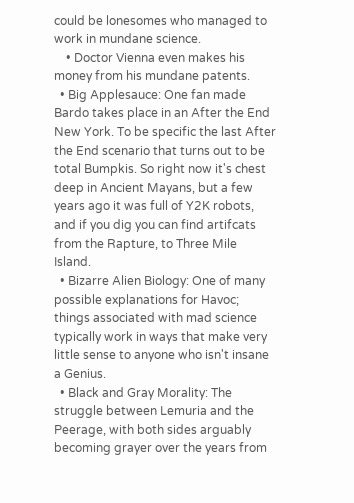could be lonesomes who managed to work in mundane science.
    • Doctor Vienna even makes his money from his mundane patents.
  • Big Applesauce: One fan made Bardo takes place in an After the End New York. To be specific the last After the End scenario that turns out to be total Bumpkis. So right now it's chest deep in Ancient Mayans, but a few years ago it was full of Y2K robots, and if you dig you can find artifcats from the Rapture, to Three Mile Island.
  • Bizarre Alien Biology: One of many possible explanations for Havoc; things associated with mad science typically work in ways that make very little sense to anyone who isn't insane a Genius.
  • Black and Gray Morality: The struggle between Lemuria and the Peerage, with both sides arguably becoming grayer over the years from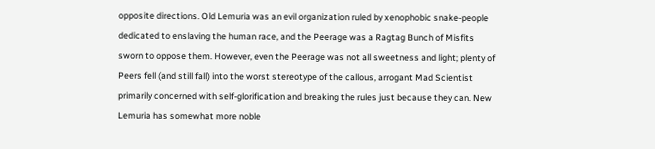opposite directions. Old Lemuria was an evil organization ruled by xenophobic snake-people dedicated to enslaving the human race, and the Peerage was a Ragtag Bunch of Misfits sworn to oppose them. However, even the Peerage was not all sweetness and light; plenty of Peers fell (and still fall) into the worst stereotype of the callous, arrogant Mad Scientist primarily concerned with self-glorification and breaking the rules just because they can. New Lemuria has somewhat more noble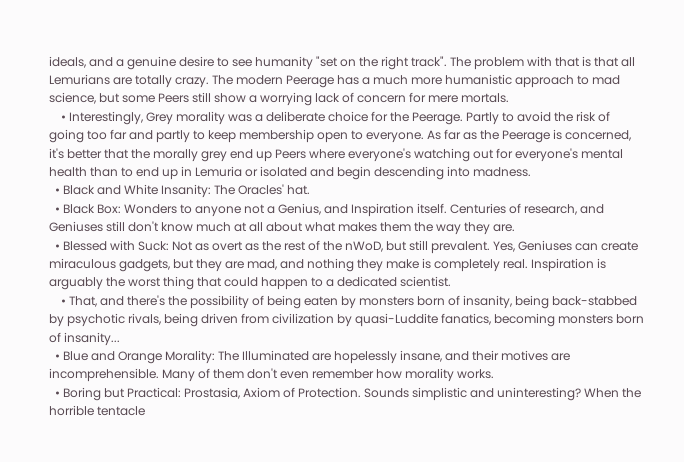ideals, and a genuine desire to see humanity "set on the right track". The problem with that is that all Lemurians are totally crazy. The modern Peerage has a much more humanistic approach to mad science, but some Peers still show a worrying lack of concern for mere mortals.
    • Interestingly, Grey morality was a deliberate choice for the Peerage. Partly to avoid the risk of going too far and partly to keep membership open to everyone. As far as the Peerage is concerned, it's better that the morally grey end up Peers where everyone's watching out for everyone's mental health than to end up in Lemuria or isolated and begin descending into madness.
  • Black and White Insanity: The Oracles' hat.
  • Black Box: Wonders to anyone not a Genius, and Inspiration itself. Centuries of research, and Geniuses still don't know much at all about what makes them the way they are.
  • Blessed with Suck: Not as overt as the rest of the nWoD, but still prevalent. Yes, Geniuses can create miraculous gadgets, but they are mad, and nothing they make is completely real. Inspiration is arguably the worst thing that could happen to a dedicated scientist.
    • That, and there's the possibility of being eaten by monsters born of insanity, being back-stabbed by psychotic rivals, being driven from civilization by quasi-Luddite fanatics, becoming monsters born of insanity...
  • Blue and Orange Morality: The Illuminated are hopelessly insane, and their motives are incomprehensible. Many of them don't even remember how morality works.
  • Boring but Practical: Prostasia, Axiom of Protection. Sounds simplistic and uninteresting? When the horrible tentacle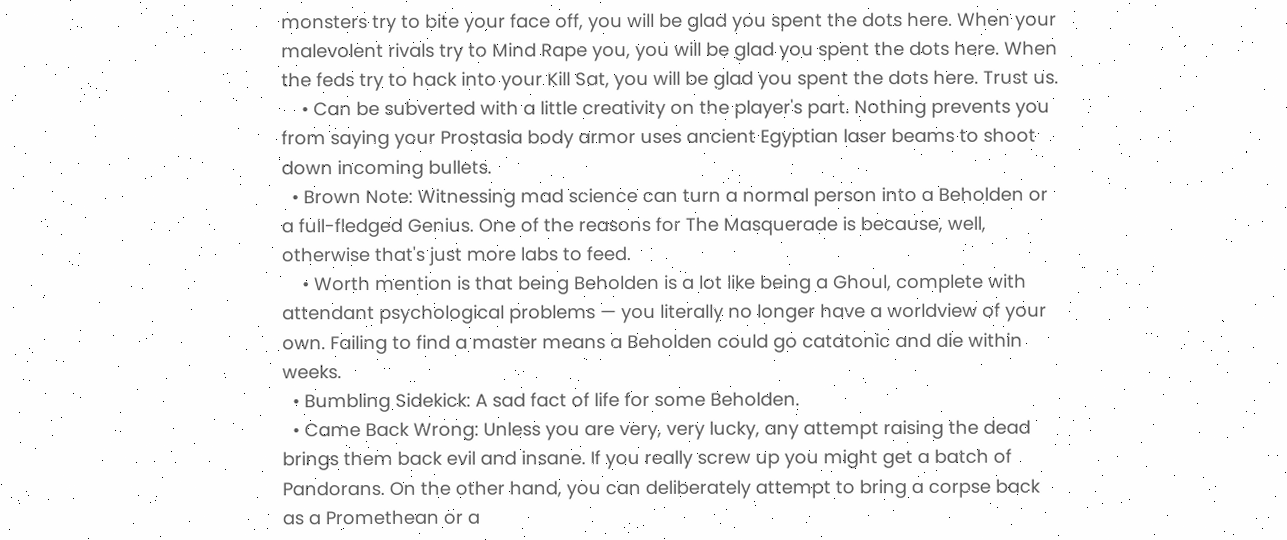monsters try to bite your face off, you will be glad you spent the dots here. When your malevolent rivals try to Mind Rape you, you will be glad you spent the dots here. When the feds try to hack into your Kill Sat, you will be glad you spent the dots here. Trust us.
    • Can be subverted with a little creativity on the player's part. Nothing prevents you from saying your Prostasia body armor uses ancient Egyptian laser beams to shoot down incoming bullets.
  • Brown Note: Witnessing mad science can turn a normal person into a Beholden or a full-fledged Genius. One of the reasons for The Masquerade is because, well, otherwise that's just more labs to feed.
    • Worth mention is that being Beholden is a lot like being a Ghoul, complete with attendant psychological problems — you literally no longer have a worldview of your own. Failing to find a master means a Beholden could go catatonic and die within weeks.
  • Bumbling Sidekick: A sad fact of life for some Beholden.
  • Came Back Wrong: Unless you are very, very lucky, any attempt raising the dead brings them back evil and insane. If you really screw up you might get a batch of Pandorans. On the other hand, you can deliberately attempt to bring a corpse back as a Promethean or a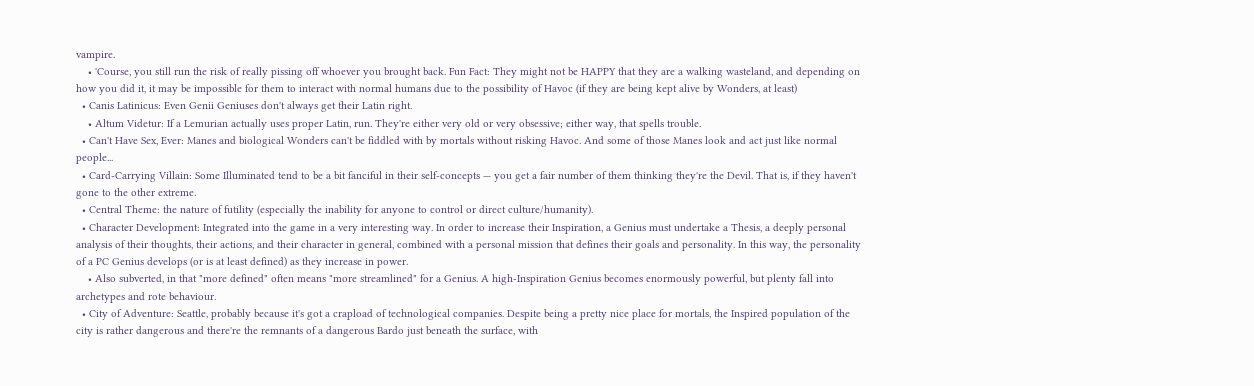vampire.
    • 'Course, you still run the risk of really pissing off whoever you brought back. Fun Fact: They might not be HAPPY that they are a walking wasteland, and depending on how you did it, it may be impossible for them to interact with normal humans due to the possibility of Havoc (if they are being kept alive by Wonders, at least)
  • Canis Latinicus: Even Genii Geniuses don't always get their Latin right.
    • Altum Videtur: If a Lemurian actually uses proper Latin, run. They're either very old or very obsessive; either way, that spells trouble.
  • Can't Have Sex, Ever: Manes and biological Wonders can't be fiddled with by mortals without risking Havoc. And some of those Manes look and act just like normal people...
  • Card-Carrying Villain: Some Illuminated tend to be a bit fanciful in their self-concepts — you get a fair number of them thinking they're the Devil. That is, if they haven't gone to the other extreme.
  • Central Theme: the nature of futility (especially the inability for anyone to control or direct culture/humanity).
  • Character Development: Integrated into the game in a very interesting way. In order to increase their Inspiration, a Genius must undertake a Thesis, a deeply personal analysis of their thoughts, their actions, and their character in general, combined with a personal mission that defines their goals and personality. In this way, the personality of a PC Genius develops (or is at least defined) as they increase in power.
    • Also subverted, in that "more defined" often means "more streamlined" for a Genius. A high-Inspiration Genius becomes enormously powerful, but plenty fall into archetypes and rote behaviour.
  • City of Adventure: Seattle, probably because it's got a crapload of technological companies. Despite being a pretty nice place for mortals, the Inspired population of the city is rather dangerous and there're the remnants of a dangerous Bardo just beneath the surface, with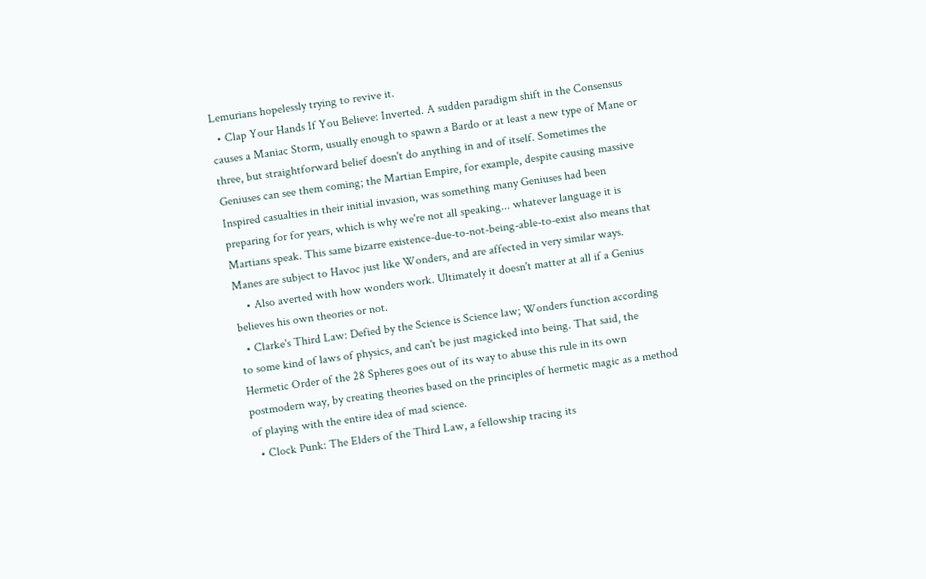Lemurians hopelessly trying to revive it.
  • Clap Your Hands If You Believe: Inverted. A sudden paradigm shift in the Consensus causes a Maniac Storm, usually enough to spawn a Bardo or at least a new type of Mane or three, but straightforward belief doesn't do anything in and of itself. Sometimes the Geniuses can see them coming; the Martian Empire, for example, despite causing massive Inspired casualties in their initial invasion, was something many Geniuses had been preparing for for years, which is why we're not all speaking... whatever language it is Martians speak. This same bizarre existence-due-to-not-being-able-to-exist also means that Manes are subject to Havoc just like Wonders, and are affected in very similar ways.
    • Also averted with how wonders work. Ultimately it doesn't matter at all if a Genius believes his own theories or not.
  • Clarke's Third Law: Defied by the Science is Science law; Wonders function according to some kind of laws of physics, and can't be just magicked into being. That said, the Hermetic Order of the 28 Spheres goes out of its way to abuse this rule in its own postmodern way, by creating theories based on the principles of hermetic magic as a method of playing with the entire idea of mad science.
  • Clock Punk: The Elders of the Third Law, a fellowship tracing its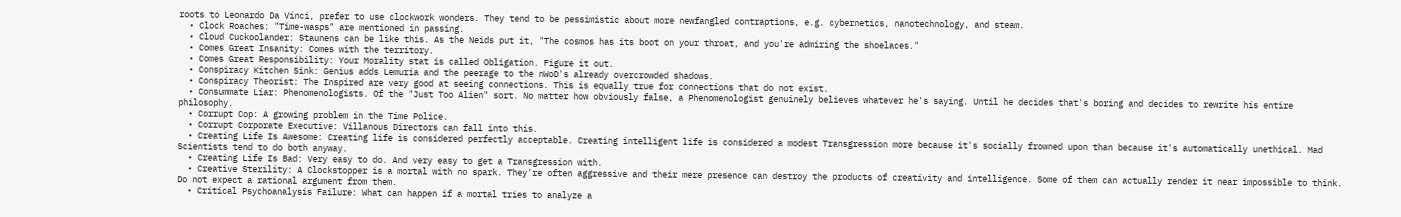roots to Leonardo Da Vinci, prefer to use clockwork wonders. They tend to be pessimistic about more newfangled contraptions, e.g. cybernetics, nanotechnology, and steam.
  • Clock Roaches: "Time-wasps" are mentioned in passing.
  • Cloud Cuckoolander: Staunens can be like this. As the Neids put it, "The cosmos has its boot on your throat, and you're admiring the shoelaces."
  • Comes Great Insanity: Comes with the territory.
  • Comes Great Responsibility: Your Morality stat is called Obligation. Figure it out.
  • Conspiracy Kitchen Sink: Genius adds Lemuria and the peerage to the nWoD's already overcrowded shadows.
  • Conspiracy Theorist: The Inspired are very good at seeing connections. This is equally true for connections that do not exist.
  • Consummate Liar: Phenomenologists. Of the "Just Too Alien" sort. No matter how obviously false, a Phenomenologist genuinely believes whatever he's saying. Until he decides that's boring and decides to rewrite his entire philosophy.
  • Corrupt Cop: A growing problem in the Time Police.
  • Corrupt Corporate Executive: Villanous Directors can fall into this.
  • Creating Life Is Awesome: Creating life is considered perfectly acceptable. Creating intelligent life is considered a modest Transgression more because it's socially frowned upon than because it's automatically unethical. Mad Scientists tend to do both anyway.
  • Creating Life Is Bad: Very easy to do. And very easy to get a Transgression with.
  • Creative Sterility: A Clockstopper is a mortal with no spark. They're often aggressive and their mere presence can destroy the products of creativity and intelligence. Some of them can actually render it near impossible to think. Do not expect a rational argument from them.
  • Critical Psychoanalysis Failure: What can happen if a mortal tries to analyze a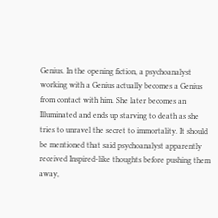Genius. In the opening fiction, a psychoanalyst working with a Genius actually becomes a Genius from contact with him. She later becomes an Illuminated and ends up starving to death as she tries to unravel the secret to immortality. It should be mentioned that said psychoanalyst apparently received Inspired-like thoughts before pushing them away,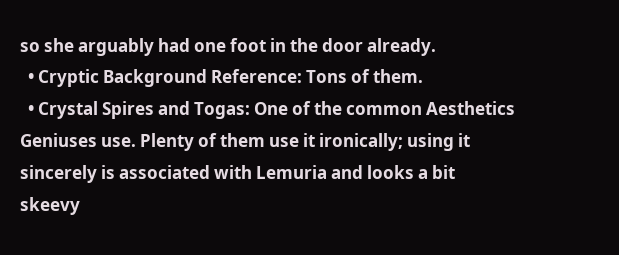so she arguably had one foot in the door already.
  • Cryptic Background Reference: Tons of them.
  • Crystal Spires and Togas: One of the common Aesthetics Geniuses use. Plenty of them use it ironically; using it sincerely is associated with Lemuria and looks a bit skeevy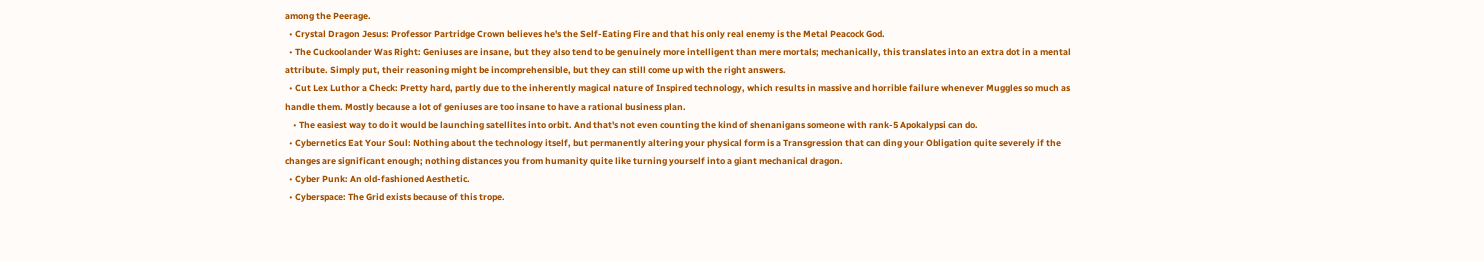among the Peerage.
  • Crystal Dragon Jesus: Professor Partridge Crown believes he's the Self-Eating Fire and that his only real enemy is the Metal Peacock God.
  • The Cuckoolander Was Right: Geniuses are insane, but they also tend to be genuinely more intelligent than mere mortals; mechanically, this translates into an extra dot in a mental attribute. Simply put, their reasoning might be incomprehensible, but they can still come up with the right answers.
  • Cut Lex Luthor a Check: Pretty hard, partly due to the inherently magical nature of Inspired technology, which results in massive and horrible failure whenever Muggles so much as handle them. Mostly because a lot of geniuses are too insane to have a rational business plan.
    • The easiest way to do it would be launching satellites into orbit. And that's not even counting the kind of shenanigans someone with rank-5 Apokalypsi can do.
  • Cybernetics Eat Your Soul: Nothing about the technology itself, but permanently altering your physical form is a Transgression that can ding your Obligation quite severely if the changes are significant enough; nothing distances you from humanity quite like turning yourself into a giant mechanical dragon.
  • Cyber Punk: An old-fashioned Aesthetic.
  • Cyberspace: The Grid exists because of this trope.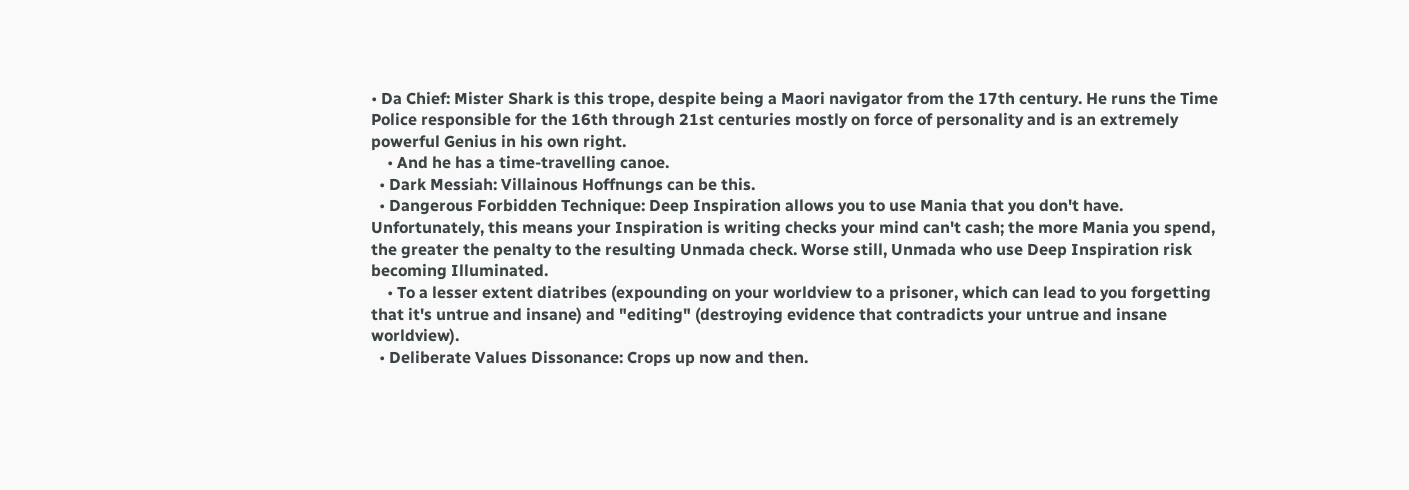• Da Chief: Mister Shark is this trope, despite being a Maori navigator from the 17th century. He runs the Time Police responsible for the 16th through 21st centuries mostly on force of personality and is an extremely powerful Genius in his own right.
    • And he has a time-travelling canoe.
  • Dark Messiah: Villainous Hoffnungs can be this.
  • Dangerous Forbidden Technique: Deep Inspiration allows you to use Mania that you don't have. Unfortunately, this means your Inspiration is writing checks your mind can't cash; the more Mania you spend, the greater the penalty to the resulting Unmada check. Worse still, Unmada who use Deep Inspiration risk becoming Illuminated.
    • To a lesser extent diatribes (expounding on your worldview to a prisoner, which can lead to you forgetting that it's untrue and insane) and "editing" (destroying evidence that contradicts your untrue and insane worldview).
  • Deliberate Values Dissonance: Crops up now and then.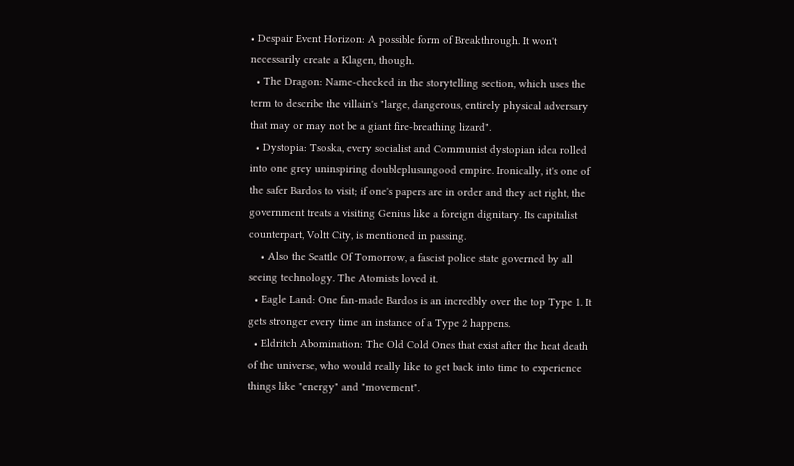• Despair Event Horizon: A possible form of Breakthrough. It won't necessarily create a Klagen, though.
  • The Dragon: Name-checked in the storytelling section, which uses the term to describe the villain's "large, dangerous, entirely physical adversary that may or may not be a giant fire-breathing lizard".
  • Dystopia: Tsoska, every socialist and Communist dystopian idea rolled into one grey uninspiring doubleplusungood empire. Ironically, it's one of the safer Bardos to visit; if one's papers are in order and they act right, the government treats a visiting Genius like a foreign dignitary. Its capitalist counterpart, Voltt City, is mentioned in passing.
    • Also the Seattle Of Tomorrow, a fascist police state governed by all seeing technology. The Atomists loved it.
  • Eagle Land: One fan-made Bardos is an incredbly over the top Type 1. It gets stronger every time an instance of a Type 2 happens.
  • Eldritch Abomination: The Old Cold Ones that exist after the heat death of the universe, who would really like to get back into time to experience things like "energy" and "movement".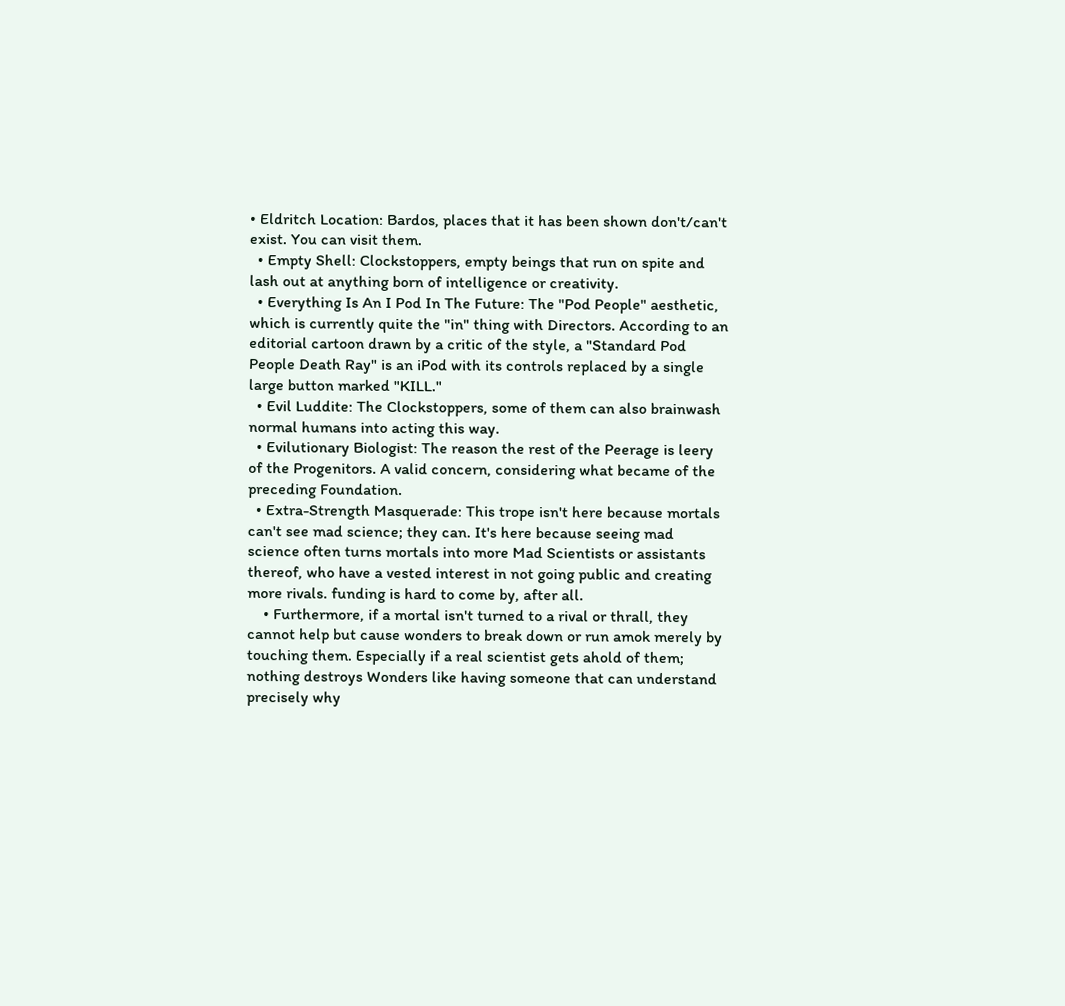• Eldritch Location: Bardos, places that it has been shown don't/can't exist. You can visit them.
  • Empty Shell: Clockstoppers, empty beings that run on spite and lash out at anything born of intelligence or creativity.
  • Everything Is An I Pod In The Future: The "Pod People" aesthetic, which is currently quite the "in" thing with Directors. According to an editorial cartoon drawn by a critic of the style, a "Standard Pod People Death Ray" is an iPod with its controls replaced by a single large button marked "KILL."
  • Evil Luddite: The Clockstoppers, some of them can also brainwash normal humans into acting this way.
  • Evilutionary Biologist: The reason the rest of the Peerage is leery of the Progenitors. A valid concern, considering what became of the preceding Foundation.
  • Extra-Strength Masquerade: This trope isn't here because mortals can't see mad science; they can. It's here because seeing mad science often turns mortals into more Mad Scientists or assistants thereof, who have a vested interest in not going public and creating more rivals. funding is hard to come by, after all.
    • Furthermore, if a mortal isn't turned to a rival or thrall, they cannot help but cause wonders to break down or run amok merely by touching them. Especially if a real scientist gets ahold of them; nothing destroys Wonders like having someone that can understand precisely why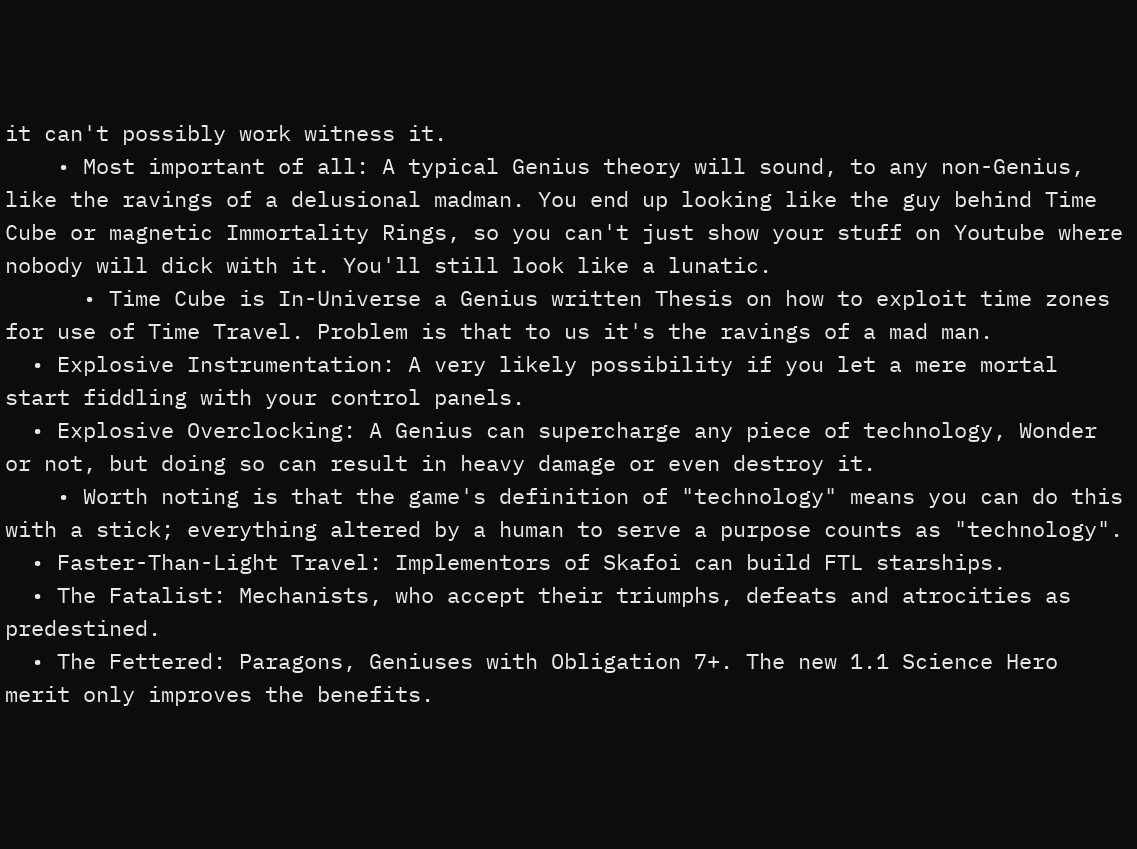it can't possibly work witness it.
    • Most important of all: A typical Genius theory will sound, to any non-Genius, like the ravings of a delusional madman. You end up looking like the guy behind Time Cube or magnetic Immortality Rings, so you can't just show your stuff on Youtube where nobody will dick with it. You'll still look like a lunatic.
      • Time Cube is In-Universe a Genius written Thesis on how to exploit time zones for use of Time Travel. Problem is that to us it's the ravings of a mad man.
  • Explosive Instrumentation: A very likely possibility if you let a mere mortal start fiddling with your control panels.
  • Explosive Overclocking: A Genius can supercharge any piece of technology, Wonder or not, but doing so can result in heavy damage or even destroy it.
    • Worth noting is that the game's definition of "technology" means you can do this with a stick; everything altered by a human to serve a purpose counts as "technology".
  • Faster-Than-Light Travel: Implementors of Skafoi can build FTL starships.
  • The Fatalist: Mechanists, who accept their triumphs, defeats and atrocities as predestined.
  • The Fettered: Paragons, Geniuses with Obligation 7+. The new 1.1 Science Hero merit only improves the benefits.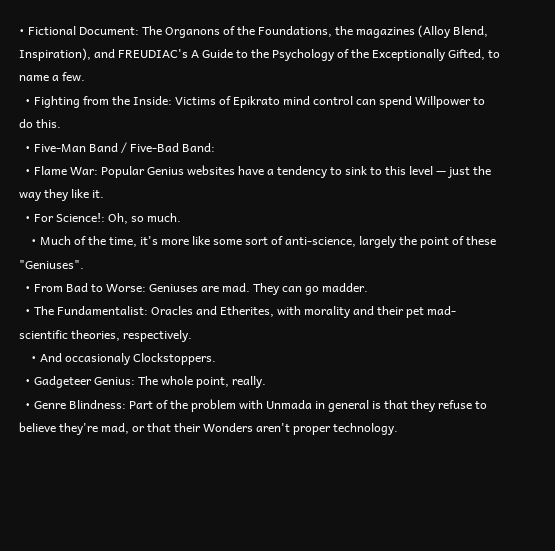• Fictional Document: The Organons of the Foundations, the magazines (Alloy Blend, Inspiration), and FREUDIAC's A Guide to the Psychology of the Exceptionally Gifted, to name a few.
  • Fighting from the Inside: Victims of Epikrato mind control can spend Willpower to do this.
  • Five-Man Band / Five-Bad Band:
  • Flame War: Popular Genius websites have a tendency to sink to this level — just the way they like it.
  • For Science!: Oh, so much.
    • Much of the time, it's more like some sort of anti-science, largely the point of these "Geniuses".
  • From Bad to Worse: Geniuses are mad. They can go madder.
  • The Fundamentalist: Oracles and Etherites, with morality and their pet mad-scientific theories, respectively.
    • And occasionaly Clockstoppers.
  • Gadgeteer Genius: The whole point, really.
  • Genre Blindness: Part of the problem with Unmada in general is that they refuse to believe they're mad, or that their Wonders aren't proper technology.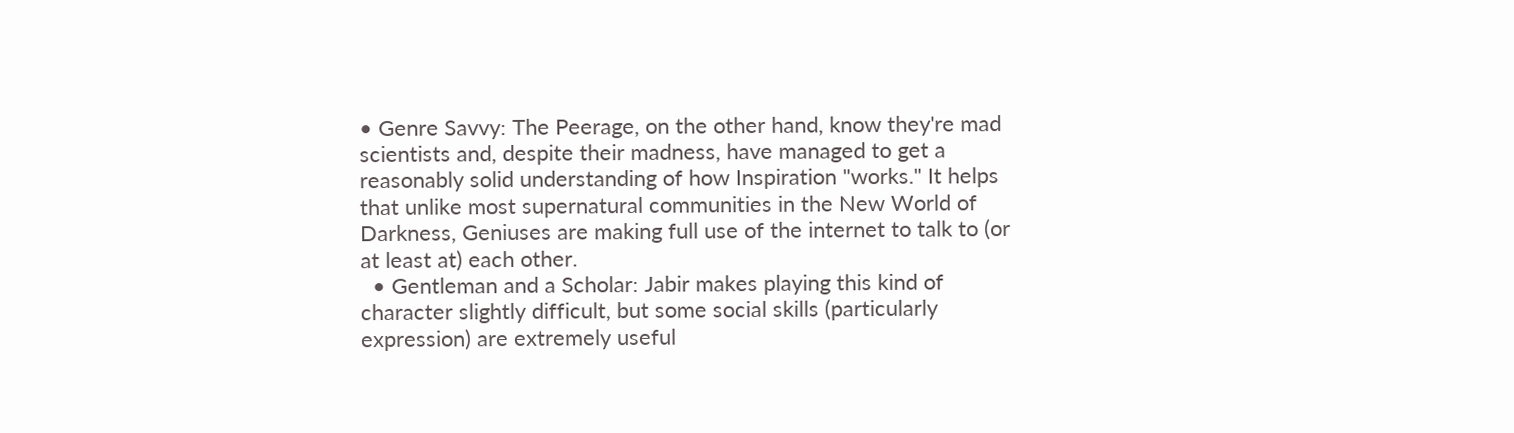• Genre Savvy: The Peerage, on the other hand, know they're mad scientists and, despite their madness, have managed to get a reasonably solid understanding of how Inspiration "works." It helps that unlike most supernatural communities in the New World of Darkness, Geniuses are making full use of the internet to talk to (or at least at) each other.
  • Gentleman and a Scholar: Jabir makes playing this kind of character slightly difficult, but some social skills (particularly expression) are extremely useful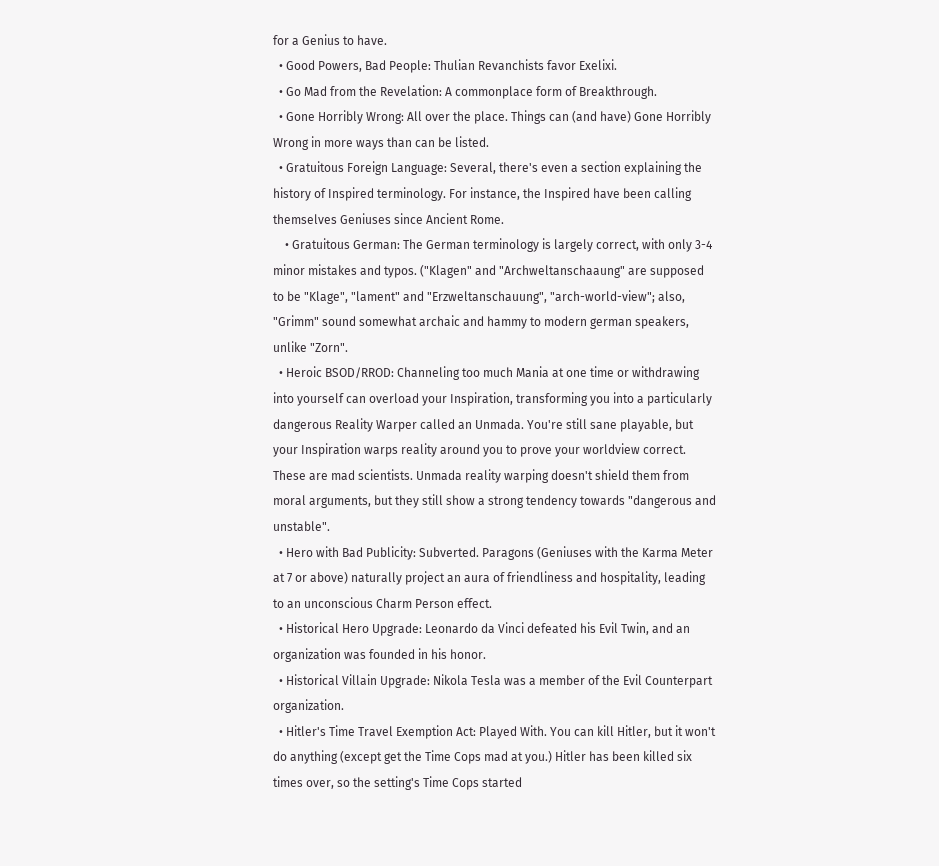for a Genius to have.
  • Good Powers, Bad People: Thulian Revanchists favor Exelixi.
  • Go Mad from the Revelation: A commonplace form of Breakthrough.
  • Gone Horribly Wrong: All over the place. Things can (and have) Gone Horribly Wrong in more ways than can be listed.
  • Gratuitous Foreign Language: Several, there's even a section explaining the history of Inspired terminology. For instance, the Inspired have been calling themselves Geniuses since Ancient Rome.
    • Gratuitous German: The German terminology is largely correct, with only 3-4 minor mistakes and typos. ("Klagen" and "Archweltanschaaung" are supposed to be "Klage", "lament" and "Erzweltanschauung", "arch-world-view"; also, "Grimm" sound somewhat archaic and hammy to modern german speakers, unlike "Zorn".
  • Heroic BSOD/RROD: Channeling too much Mania at one time or withdrawing into yourself can overload your Inspiration, transforming you into a particularly dangerous Reality Warper called an Unmada. You're still sane playable, but your Inspiration warps reality around you to prove your worldview correct. These are mad scientists. Unmada reality warping doesn't shield them from moral arguments, but they still show a strong tendency towards "dangerous and unstable".
  • Hero with Bad Publicity: Subverted. Paragons (Geniuses with the Karma Meter at 7 or above) naturally project an aura of friendliness and hospitality, leading to an unconscious Charm Person effect.
  • Historical Hero Upgrade: Leonardo da Vinci defeated his Evil Twin, and an organization was founded in his honor.
  • Historical Villain Upgrade: Nikola Tesla was a member of the Evil Counterpart organization.
  • Hitler's Time Travel Exemption Act: Played With. You can kill Hitler, but it won't do anything (except get the Time Cops mad at you.) Hitler has been killed six times over, so the setting's Time Cops started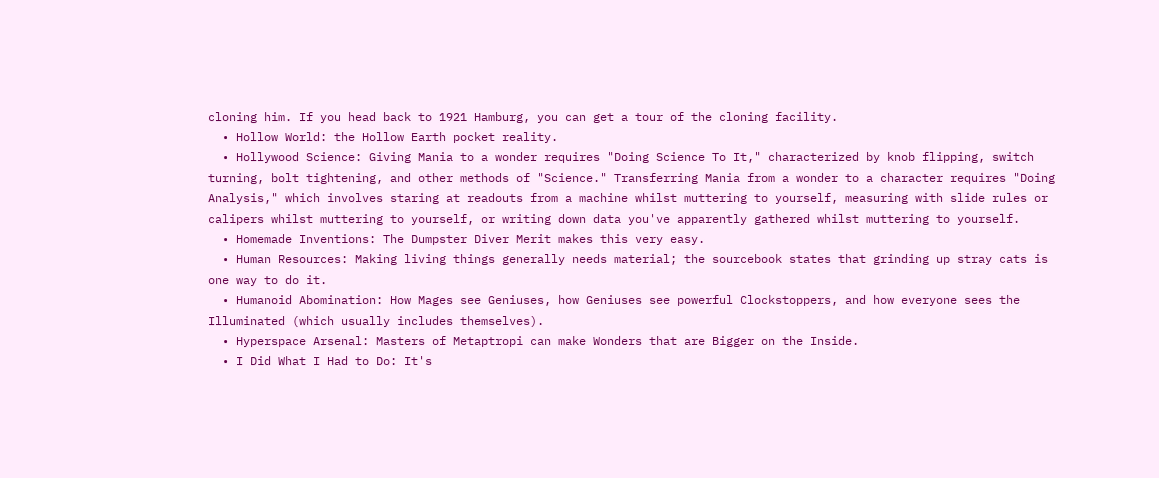cloning him. If you head back to 1921 Hamburg, you can get a tour of the cloning facility.
  • Hollow World: the Hollow Earth pocket reality.
  • Hollywood Science: Giving Mania to a wonder requires "Doing Science To It," characterized by knob flipping, switch turning, bolt tightening, and other methods of "Science." Transferring Mania from a wonder to a character requires "Doing Analysis," which involves staring at readouts from a machine whilst muttering to yourself, measuring with slide rules or calipers whilst muttering to yourself, or writing down data you've apparently gathered whilst muttering to yourself.
  • Homemade Inventions: The Dumpster Diver Merit makes this very easy.
  • Human Resources: Making living things generally needs material; the sourcebook states that grinding up stray cats is one way to do it.
  • Humanoid Abomination: How Mages see Geniuses, how Geniuses see powerful Clockstoppers, and how everyone sees the Illuminated (which usually includes themselves).
  • Hyperspace Arsenal: Masters of Metaptropi can make Wonders that are Bigger on the Inside.
  • I Did What I Had to Do: It's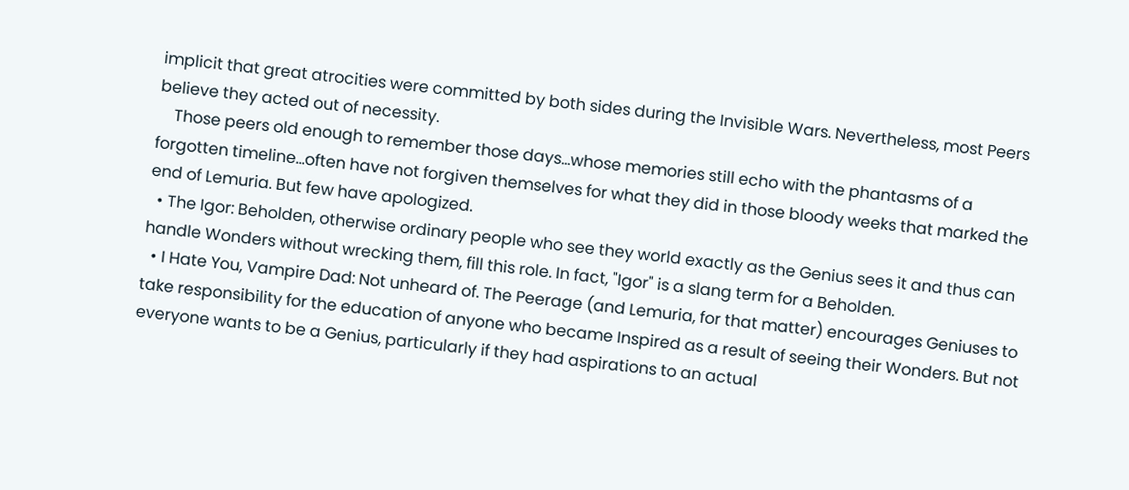implicit that great atrocities were committed by both sides during the Invisible Wars. Nevertheless, most Peers believe they acted out of necessity.
    Those peers old enough to remember those days...whose memories still echo with the phantasms of a forgotten timeline...often have not forgiven themselves for what they did in those bloody weeks that marked the end of Lemuria. But few have apologized.
  • The Igor: Beholden, otherwise ordinary people who see they world exactly as the Genius sees it and thus can handle Wonders without wrecking them, fill this role. In fact, "Igor" is a slang term for a Beholden.
  • I Hate You, Vampire Dad: Not unheard of. The Peerage (and Lemuria, for that matter) encourages Geniuses to take responsibility for the education of anyone who became Inspired as a result of seeing their Wonders. But not everyone wants to be a Genius, particularly if they had aspirations to an actual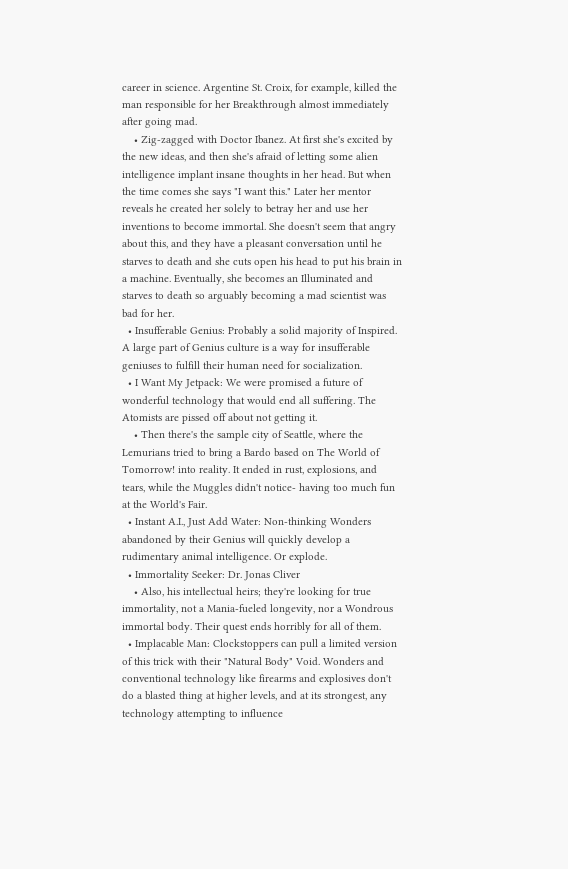career in science. Argentine St. Croix, for example, killed the man responsible for her Breakthrough almost immediately after going mad.
    • Zig-zagged with Doctor Ibanez. At first she's excited by the new ideas, and then she's afraid of letting some alien intelligence implant insane thoughts in her head. But when the time comes she says "I want this." Later her mentor reveals he created her solely to betray her and use her inventions to become immortal. She doesn't seem that angry about this, and they have a pleasant conversation until he starves to death and she cuts open his head to put his brain in a machine. Eventually, she becomes an Illuminated and starves to death so arguably becoming a mad scientist was bad for her.
  • Insufferable Genius: Probably a solid majority of Inspired. A large part of Genius culture is a way for insufferable geniuses to fulfill their human need for socialization.
  • I Want My Jetpack: We were promised a future of wonderful technology that would end all suffering. The Atomists are pissed off about not getting it.
    • Then there's the sample city of Seattle, where the Lemurians tried to bring a Bardo based on The World of Tomorrow! into reality. It ended in rust, explosions, and tears, while the Muggles didn't notice- having too much fun at the World's Fair.
  • Instant A.I., Just Add Water: Non-thinking Wonders abandoned by their Genius will quickly develop a rudimentary animal intelligence. Or explode.
  • Immortality Seeker: Dr. Jonas Cliver
    • Also, his intellectual heirs; they're looking for true immortality, not a Mania-fueled longevity, nor a Wondrous immortal body. Their quest ends horribly for all of them.
  • Implacable Man: Clockstoppers can pull a limited version of this trick with their "Natural Body" Void. Wonders and conventional technology like firearms and explosives don't do a blasted thing at higher levels, and at its strongest, any technology attempting to influence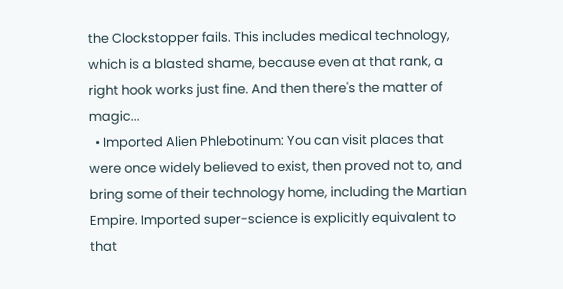the Clockstopper fails. This includes medical technology, which is a blasted shame, because even at that rank, a right hook works just fine. And then there's the matter of magic...
  • Imported Alien Phlebotinum: You can visit places that were once widely believed to exist, then proved not to, and bring some of their technology home, including the Martian Empire. Imported super-science is explicitly equivalent to that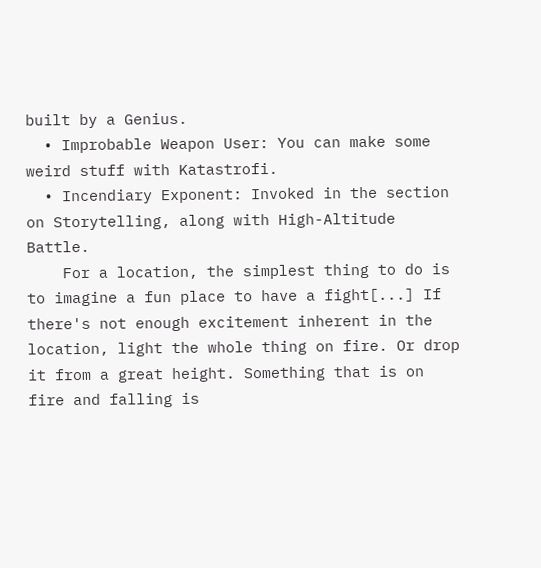built by a Genius.
  • Improbable Weapon User: You can make some weird stuff with Katastrofi.
  • Incendiary Exponent: Invoked in the section on Storytelling, along with High-Altitude Battle.
    For a location, the simplest thing to do is to imagine a fun place to have a fight[...] If there's not enough excitement inherent in the location, light the whole thing on fire. Or drop it from a great height. Something that is on fire and falling is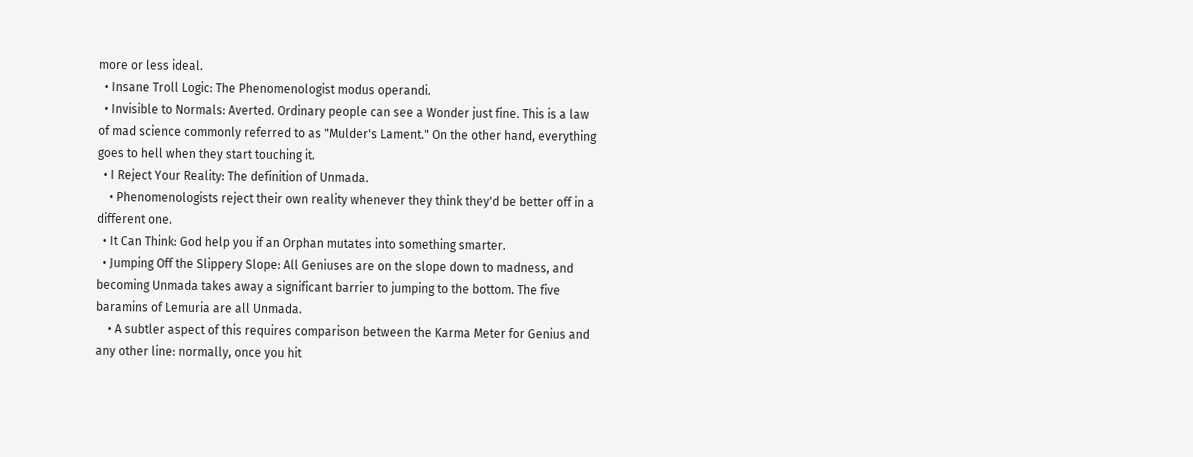more or less ideal.
  • Insane Troll Logic: The Phenomenologist modus operandi.
  • Invisible to Normals: Averted. Ordinary people can see a Wonder just fine. This is a law of mad science commonly referred to as "Mulder's Lament." On the other hand, everything goes to hell when they start touching it.
  • I Reject Your Reality: The definition of Unmada.
    • Phenomenologists reject their own reality whenever they think they'd be better off in a different one.
  • It Can Think: God help you if an Orphan mutates into something smarter.
  • Jumping Off the Slippery Slope: All Geniuses are on the slope down to madness, and becoming Unmada takes away a significant barrier to jumping to the bottom. The five baramins of Lemuria are all Unmada.
    • A subtler aspect of this requires comparison between the Karma Meter for Genius and any other line: normally, once you hit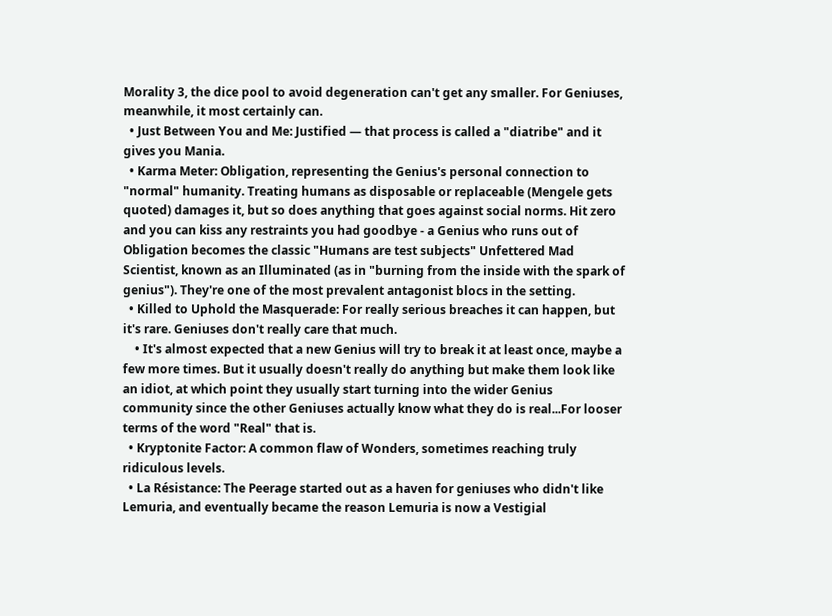Morality 3, the dice pool to avoid degeneration can't get any smaller. For Geniuses, meanwhile, it most certainly can.
  • Just Between You and Me: Justified — that process is called a "diatribe" and it gives you Mania.
  • Karma Meter: Obligation, representing the Genius's personal connection to "normal" humanity. Treating humans as disposable or replaceable (Mengele gets quoted) damages it, but so does anything that goes against social norms. Hit zero and you can kiss any restraints you had goodbye - a Genius who runs out of Obligation becomes the classic "Humans are test subjects" Unfettered Mad Scientist, known as an Illuminated (as in "burning from the inside with the spark of genius"). They're one of the most prevalent antagonist blocs in the setting.
  • Killed to Uphold the Masquerade: For really serious breaches it can happen, but it's rare. Geniuses don't really care that much.
    • It's almost expected that a new Genius will try to break it at least once, maybe a few more times. But it usually doesn't really do anything but make them look like an idiot, at which point they usually start turning into the wider Genius community since the other Geniuses actually know what they do is real...For looser terms of the word "Real" that is.
  • Kryptonite Factor: A common flaw of Wonders, sometimes reaching truly ridiculous levels.
  • La Résistance: The Peerage started out as a haven for geniuses who didn't like Lemuria, and eventually became the reason Lemuria is now a Vestigial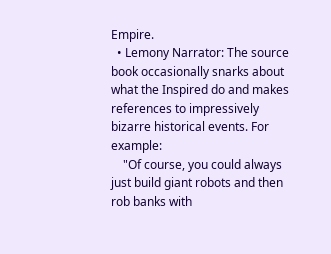Empire.
  • Lemony Narrator: The source book occasionally snarks about what the Inspired do and makes references to impressively bizarre historical events. For example:
    "Of course, you could always just build giant robots and then rob banks with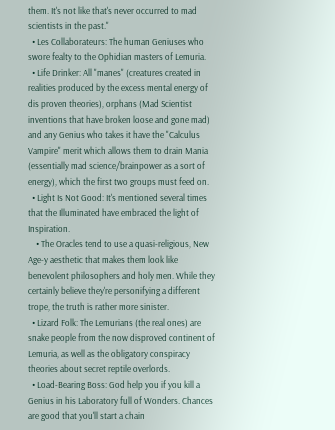them. It's not like that's never occurred to mad scientists in the past."
  • Les Collaborateurs: The human Geniuses who swore fealty to the Ophidian masters of Lemuria.
  • Life Drinker: All "manes" (creatures created in realities produced by the excess mental energy of dis proven theories), orphans (Mad Scientist inventions that have broken loose and gone mad) and any Genius who takes it have the "Calculus Vampire" merit which allows them to drain Mania (essentially mad science/brainpower as a sort of energy), which the first two groups must feed on.
  • Light Is Not Good: It's mentioned several times that the Illuminated have embraced the light of Inspiration.
    • The Oracles tend to use a quasi-religious, New Age-y aesthetic that makes them look like benevolent philosophers and holy men. While they certainly believe they're personifying a different trope, the truth is rather more sinister.
  • Lizard Folk: The Lemurians (the real ones) are snake people from the now disproved continent of Lemuria, as well as the obligatory conspiracy theories about secret reptile overlords.
  • Load-Bearing Boss: God help you if you kill a Genius in his Laboratory full of Wonders. Chances are good that you'll start a chain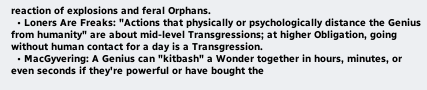reaction of explosions and feral Orphans.
  • Loners Are Freaks: "Actions that physically or psychologically distance the Genius from humanity" are about mid-level Transgressions; at higher Obligation, going without human contact for a day is a Transgression.
  • MacGyvering: A Genius can "kitbash" a Wonder together in hours, minutes, or even seconds if they're powerful or have bought the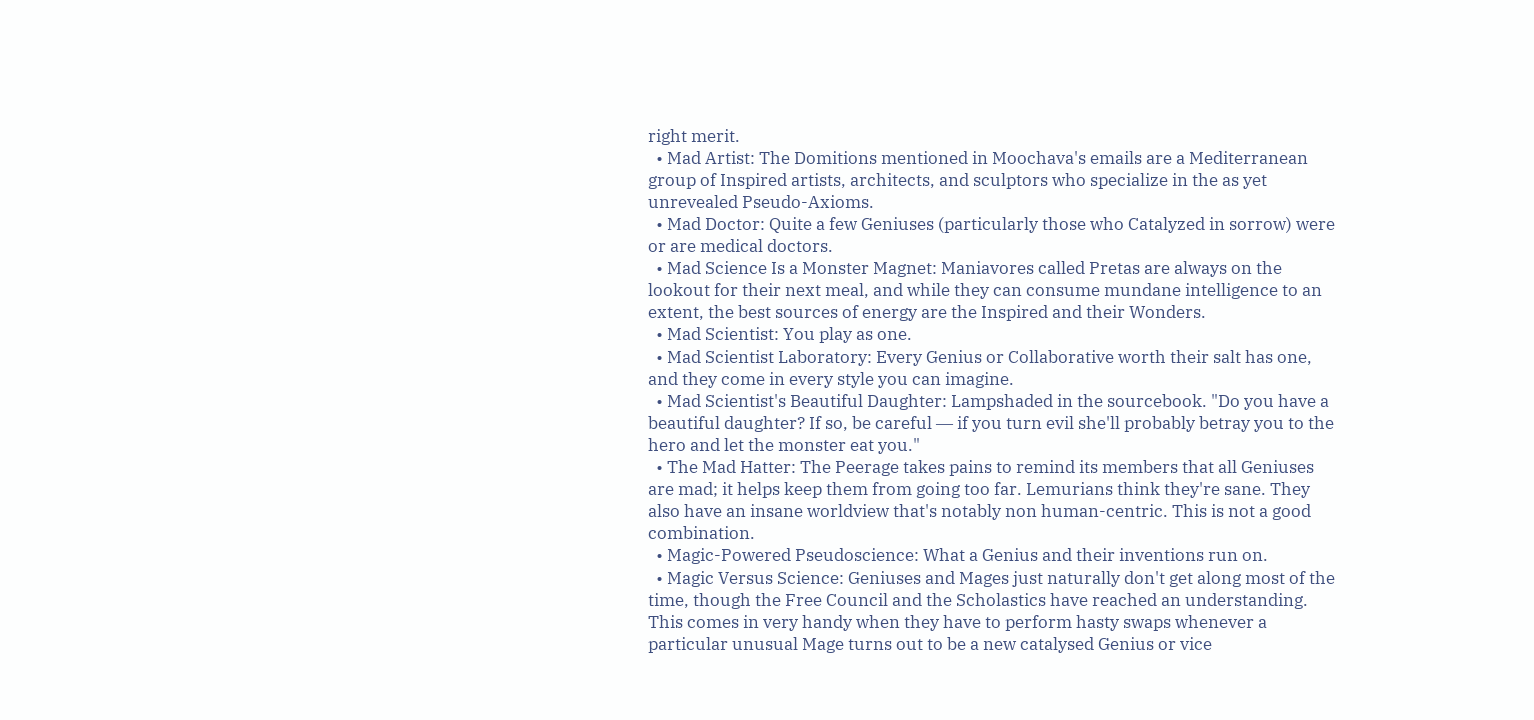right merit.
  • Mad Artist: The Domitions mentioned in Moochava's emails are a Mediterranean group of Inspired artists, architects, and sculptors who specialize in the as yet unrevealed Pseudo-Axioms.
  • Mad Doctor: Quite a few Geniuses (particularly those who Catalyzed in sorrow) were or are medical doctors.
  • Mad Science Is a Monster Magnet: Maniavores called Pretas are always on the lookout for their next meal, and while they can consume mundane intelligence to an extent, the best sources of energy are the Inspired and their Wonders.
  • Mad Scientist: You play as one.
  • Mad Scientist Laboratory: Every Genius or Collaborative worth their salt has one, and they come in every style you can imagine.
  • Mad Scientist's Beautiful Daughter: Lampshaded in the sourcebook. "Do you have a beautiful daughter? If so, be careful ― if you turn evil she'll probably betray you to the hero and let the monster eat you."
  • The Mad Hatter: The Peerage takes pains to remind its members that all Geniuses are mad; it helps keep them from going too far. Lemurians think they're sane. They also have an insane worldview that's notably non human-centric. This is not a good combination.
  • Magic-Powered Pseudoscience: What a Genius and their inventions run on.
  • Magic Versus Science: Geniuses and Mages just naturally don't get along most of the time, though the Free Council and the Scholastics have reached an understanding. This comes in very handy when they have to perform hasty swaps whenever a particular unusual Mage turns out to be a new catalysed Genius or vice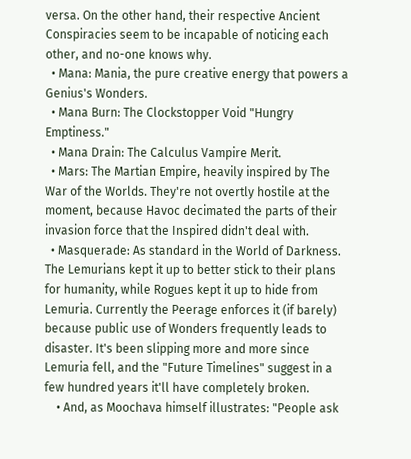versa. On the other hand, their respective Ancient Conspiracies seem to be incapable of noticing each other, and no-one knows why.
  • Mana: Mania, the pure creative energy that powers a Genius's Wonders.
  • Mana Burn: The Clockstopper Void "Hungry Emptiness."
  • Mana Drain: The Calculus Vampire Merit.
  • Mars: The Martian Empire, heavily inspired by The War of the Worlds. They're not overtly hostile at the moment, because Havoc decimated the parts of their invasion force that the Inspired didn't deal with.
  • Masquerade: As standard in the World of Darkness. The Lemurians kept it up to better stick to their plans for humanity, while Rogues kept it up to hide from Lemuria. Currently the Peerage enforces it (if barely) because public use of Wonders frequently leads to disaster. It's been slipping more and more since Lemuria fell, and the "Future Timelines" suggest in a few hundred years it'll have completely broken.
    • And, as Moochava himself illustrates: "People ask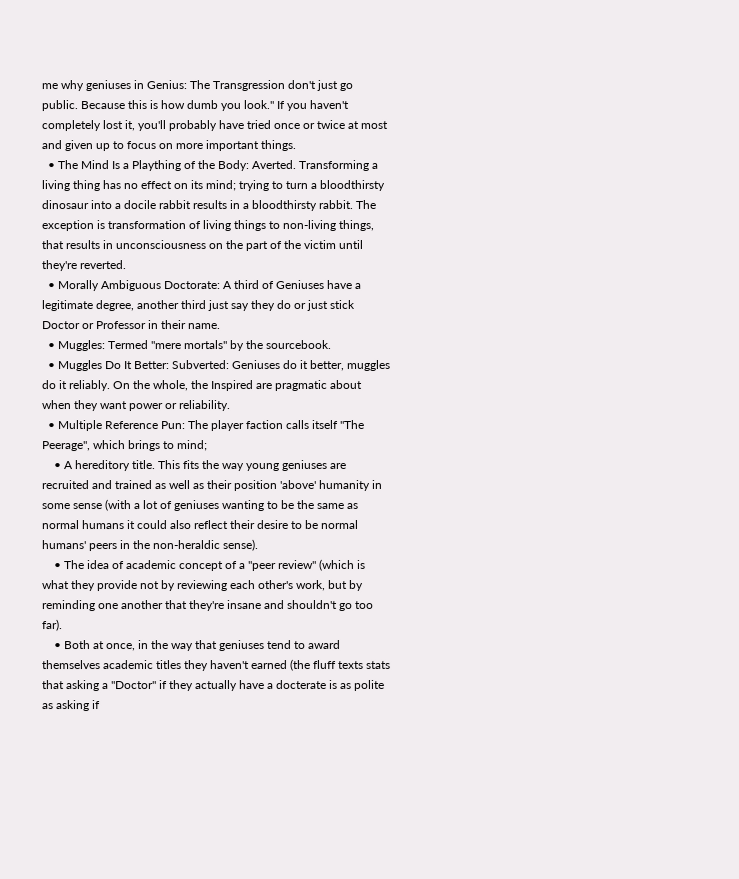me why geniuses in Genius: The Transgression don't just go public. Because this is how dumb you look." If you haven't completely lost it, you'll probably have tried once or twice at most and given up to focus on more important things.
  • The Mind Is a Plaything of the Body: Averted. Transforming a living thing has no effect on its mind; trying to turn a bloodthirsty dinosaur into a docile rabbit results in a bloodthirsty rabbit. The exception is transformation of living things to non-living things, that results in unconsciousness on the part of the victim until they're reverted.
  • Morally Ambiguous Doctorate: A third of Geniuses have a legitimate degree, another third just say they do or just stick Doctor or Professor in their name.
  • Muggles: Termed "mere mortals" by the sourcebook.
  • Muggles Do It Better: Subverted: Geniuses do it better, muggles do it reliably. On the whole, the Inspired are pragmatic about when they want power or reliability.
  • Multiple Reference Pun: The player faction calls itself "The Peerage", which brings to mind;
    • A hereditory title. This fits the way young geniuses are recruited and trained as well as their position 'above' humanity in some sense (with a lot of geniuses wanting to be the same as normal humans it could also reflect their desire to be normal humans' peers in the non-heraldic sense).
    • The idea of academic concept of a "peer review" (which is what they provide not by reviewing each other's work, but by reminding one another that they're insane and shouldn't go too far).
    • Both at once, in the way that geniuses tend to award themselves academic titles they haven't earned (the fluff texts stats that asking a "Doctor" if they actually have a docterate is as polite as asking if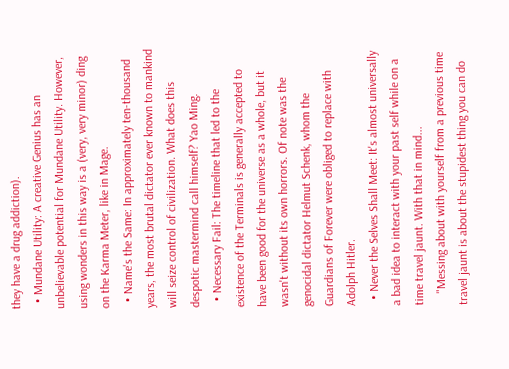they have a drug addiction).
  • Mundane Utility: A creative Genius has an unbelievable potential for Mundane Utility. However, using wonders in this way is a (very, very minor) ding on the Karma Meter, like in Mage.
  • Name's the Same: In approximately ten-thousand years, the most brutal dictator ever known to mankind will seize control of civilization. What does this despotic mastermind call himself? Yao Ming.
  • Necessary Fail: The timeline that led to the existence of the Terminals is generally accepted to have been good for the universe as a whole, but it wasn't without its own horrors. Of note was the genocidal dictator Helmut Schenk, whom the Guardians of Forever were obliged to replace with Adolph Hitler.
  • Never the Selves Shall Meet: It's almost universally a bad idea to interact with your past self while on a time travel jaunt. With that in mind...
    "Messing about with yourself from a previous time travel jaunt is about the stupidest thing you can do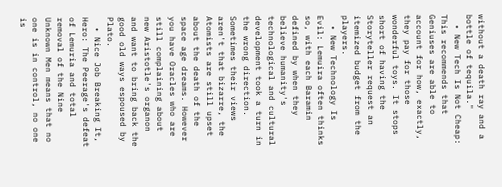without a death ray and a bottle of tequila."
  • New Tech Is Not Cheap: This recommends that Geniuses are able to account for how, exactly, they pay for those wonderful toys. It stops short of having the Storyteller request an itemized budget from the players.
  • New Technology Is Evil: Lemuira often thinks so, with each Baramin defined by when they believe humanity's technological and cultural development took a turn in the wrong direction. Sometimes their views aren't that bizarre, the Atomists are still upset about the death of the space age dreams. However you have Oracles who are still complaining about new Aristotle's organon and want to bring back the good old ways espoused by Plato.
  • Nice Job Breaking It, Hero: The Peerage's defeat of Lemuria and total removal of the Nine Unknown Men means that no one is in control, no one is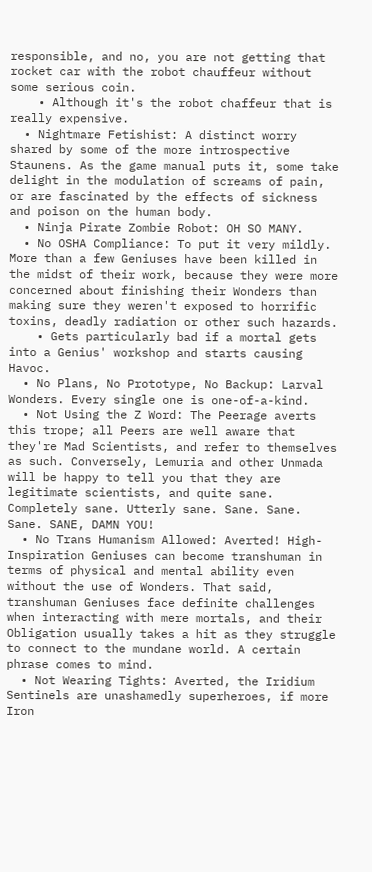responsible, and no, you are not getting that rocket car with the robot chauffeur without some serious coin.
    • Although it's the robot chaffeur that is really expensive.
  • Nightmare Fetishist: A distinct worry shared by some of the more introspective Staunens. As the game manual puts it, some take delight in the modulation of screams of pain, or are fascinated by the effects of sickness and poison on the human body.
  • Ninja Pirate Zombie Robot: OH SO MANY.
  • No OSHA Compliance: To put it very mildly. More than a few Geniuses have been killed in the midst of their work, because they were more concerned about finishing their Wonders than making sure they weren't exposed to horrific toxins, deadly radiation or other such hazards.
    • Gets particularly bad if a mortal gets into a Genius' workshop and starts causing Havoc.
  • No Plans, No Prototype, No Backup: Larval Wonders. Every single one is one-of-a-kind.
  • Not Using the Z Word: The Peerage averts this trope; all Peers are well aware that they're Mad Scientists, and refer to themselves as such. Conversely, Lemuria and other Unmada will be happy to tell you that they are legitimate scientists, and quite sane. Completely sane. Utterly sane. Sane. Sane. Sane. SANE, DAMN YOU!
  • No Trans Humanism Allowed: Averted! High-Inspiration Geniuses can become transhuman in terms of physical and mental ability even without the use of Wonders. That said, transhuman Geniuses face definite challenges when interacting with mere mortals, and their Obligation usually takes a hit as they struggle to connect to the mundane world. A certain phrase comes to mind.
  • Not Wearing Tights: Averted, the Iridium Sentinels are unashamedly superheroes, if more Iron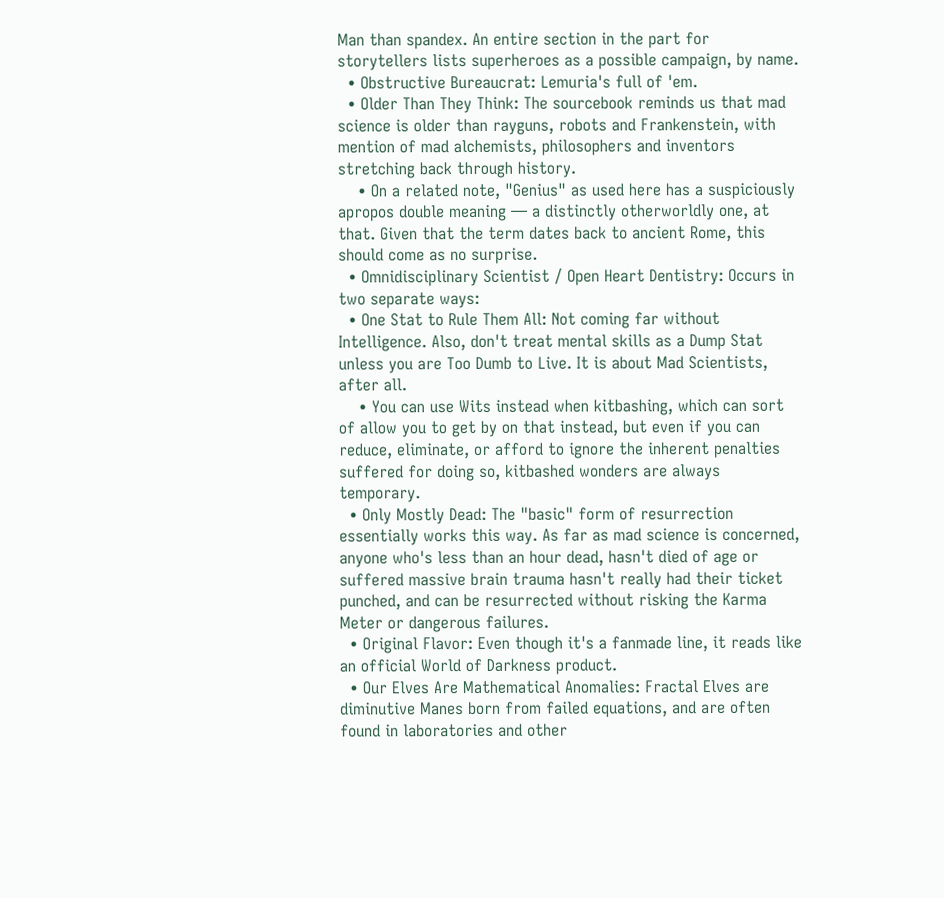Man than spandex. An entire section in the part for storytellers lists superheroes as a possible campaign, by name.
  • Obstructive Bureaucrat: Lemuria's full of 'em.
  • Older Than They Think: The sourcebook reminds us that mad science is older than rayguns, robots and Frankenstein, with mention of mad alchemists, philosophers and inventors stretching back through history.
    • On a related note, "Genius" as used here has a suspiciously apropos double meaning — a distinctly otherworldly one, at that. Given that the term dates back to ancient Rome, this should come as no surprise.
  • Omnidisciplinary Scientist / Open Heart Dentistry: Occurs in two separate ways:
  • One Stat to Rule Them All: Not coming far without Intelligence. Also, don't treat mental skills as a Dump Stat unless you are Too Dumb to Live. It is about Mad Scientists, after all.
    • You can use Wits instead when kitbashing, which can sort of allow you to get by on that instead, but even if you can reduce, eliminate, or afford to ignore the inherent penalties suffered for doing so, kitbashed wonders are always temporary.
  • Only Mostly Dead: The "basic" form of resurrection essentially works this way. As far as mad science is concerned, anyone who's less than an hour dead, hasn't died of age or suffered massive brain trauma hasn't really had their ticket punched, and can be resurrected without risking the Karma Meter or dangerous failures.
  • Original Flavor: Even though it's a fanmade line, it reads like an official World of Darkness product.
  • Our Elves Are Mathematical Anomalies: Fractal Elves are diminutive Manes born from failed equations, and are often found in laboratories and other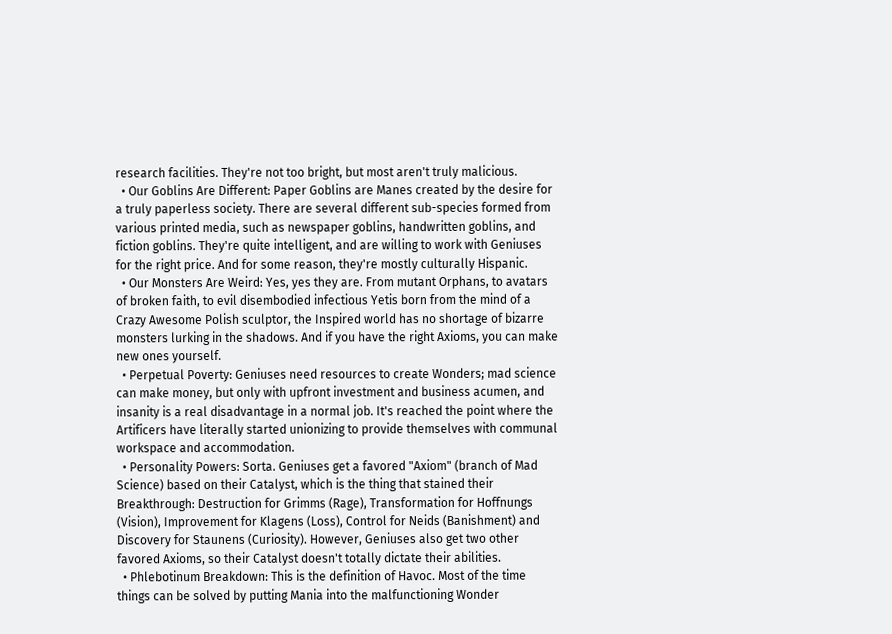research facilities. They're not too bright, but most aren't truly malicious.
  • Our Goblins Are Different: Paper Goblins are Manes created by the desire for a truly paperless society. There are several different sub-species formed from various printed media, such as newspaper goblins, handwritten goblins, and fiction goblins. They're quite intelligent, and are willing to work with Geniuses for the right price. And for some reason, they're mostly culturally Hispanic.
  • Our Monsters Are Weird: Yes, yes they are. From mutant Orphans, to avatars of broken faith, to evil disembodied infectious Yetis born from the mind of a Crazy Awesome Polish sculptor, the Inspired world has no shortage of bizarre monsters lurking in the shadows. And if you have the right Axioms, you can make new ones yourself.
  • Perpetual Poverty: Geniuses need resources to create Wonders; mad science can make money, but only with upfront investment and business acumen, and insanity is a real disadvantage in a normal job. It's reached the point where the Artificers have literally started unionizing to provide themselves with communal workspace and accommodation.
  • Personality Powers: Sorta. Geniuses get a favored "Axiom" (branch of Mad Science) based on their Catalyst, which is the thing that stained their Breakthrough: Destruction for Grimms (Rage), Transformation for Hoffnungs (Vision), Improvement for Klagens (Loss), Control for Neids (Banishment) and Discovery for Staunens (Curiosity). However, Geniuses also get two other favored Axioms, so their Catalyst doesn't totally dictate their abilities.
  • Phlebotinum Breakdown: This is the definition of Havoc. Most of the time things can be solved by putting Mania into the malfunctioning Wonder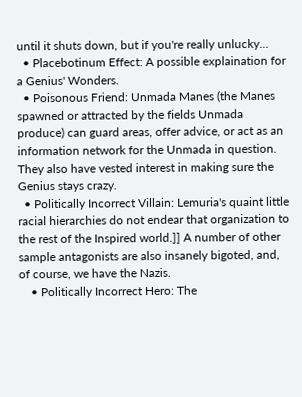until it shuts down, but if you're really unlucky...
  • Placebotinum Effect: A possible explaination for a Genius' Wonders.
  • Poisonous Friend: Unmada Manes (the Manes spawned or attracted by the fields Unmada produce) can guard areas, offer advice, or act as an information network for the Unmada in question. They also have vested interest in making sure the Genius stays crazy.
  • Politically Incorrect Villain: Lemuria's quaint little racial hierarchies do not endear that organization to the rest of the Inspired world.]] A number of other sample antagonists are also insanely bigoted, and, of course, we have the Nazis.
    • Politically Incorrect Hero: The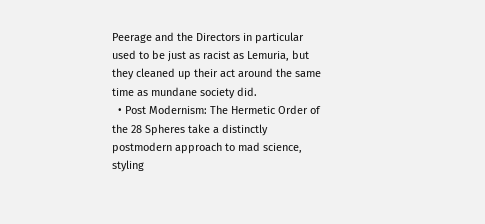Peerage and the Directors in particular used to be just as racist as Lemuria, but they cleaned up their act around the same time as mundane society did.
  • Post Modernism: The Hermetic Order of the 28 Spheres take a distinctly postmodern approach to mad science, styling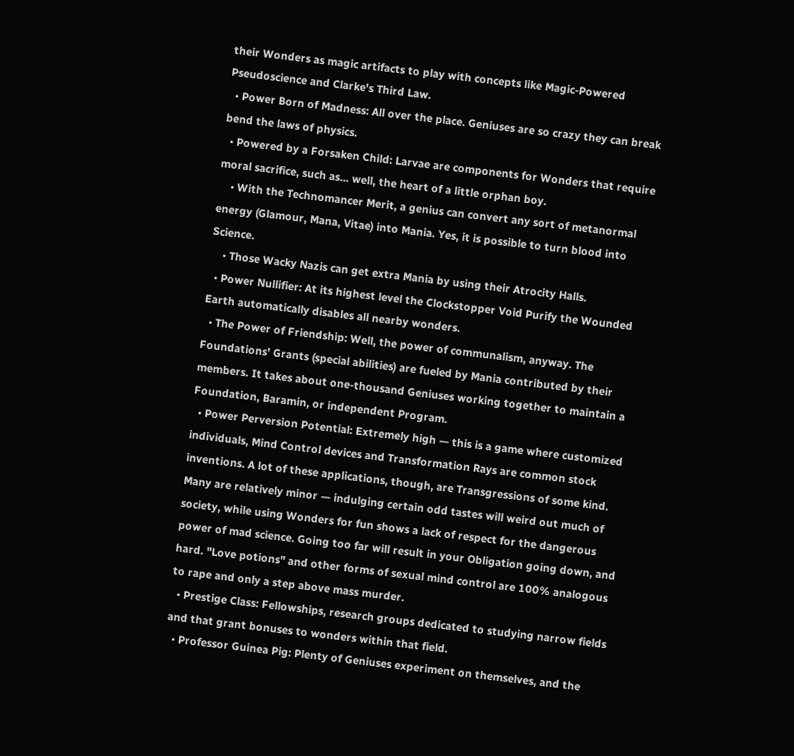their Wonders as magic artifacts to play with concepts like Magic-Powered Pseudoscience and Clarke's Third Law.
  • Power Born of Madness: All over the place. Geniuses are so crazy they can break bend the laws of physics.
  • Powered by a Forsaken Child: Larvae are components for Wonders that require moral sacrifice, such as... well, the heart of a little orphan boy.
    • With the Technomancer Merit, a genius can convert any sort of metanormal energy (Glamour, Mana, Vitae) into Mania. Yes, it is possible to turn blood into Science.
    • Those Wacky Nazis can get extra Mania by using their Atrocity Halls.
  • Power Nullifier: At its highest level the Clockstopper Void Purify the Wounded Earth automatically disables all nearby wonders.
  • The Power of Friendship: Well, the power of communalism, anyway. The Foundations' Grants (special abilities) are fueled by Mania contributed by their members. It takes about one-thousand Geniuses working together to maintain a Foundation, Baramin, or independent Program.
  • Power Perversion Potential: Extremely high — this is a game where customized individuals, Mind Control devices and Transformation Rays are common stock inventions. A lot of these applications, though, are Transgressions of some kind. Many are relatively minor — indulging certain odd tastes will weird out much of society, while using Wonders for fun shows a lack of respect for the dangerous power of mad science. Going too far will result in your Obligation going down, and hard. "Love potions" and other forms of sexual mind control are 100% analogous to rape and only a step above mass murder.
  • Prestige Class: Fellowships, research groups dedicated to studying narrow fields and that grant bonuses to wonders within that field.
  • Professor Guinea Pig: Plenty of Geniuses experiment on themselves, and the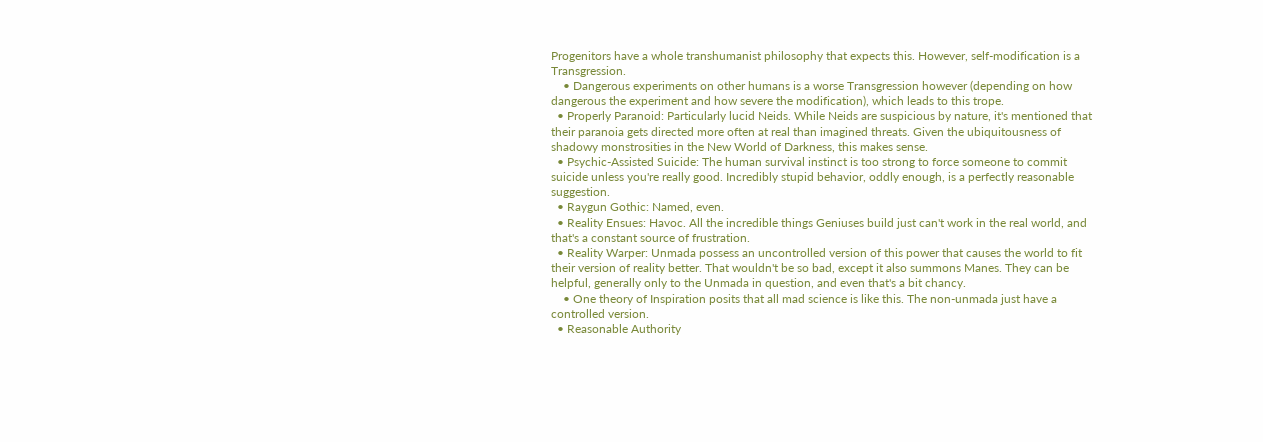Progenitors have a whole transhumanist philosophy that expects this. However, self-modification is a Transgression.
    • Dangerous experiments on other humans is a worse Transgression however (depending on how dangerous the experiment and how severe the modification), which leads to this trope.
  • Properly Paranoid: Particularly lucid Neids. While Neids are suspicious by nature, it's mentioned that their paranoia gets directed more often at real than imagined threats. Given the ubiquitousness of shadowy monstrosities in the New World of Darkness, this makes sense.
  • Psychic-Assisted Suicide: The human survival instinct is too strong to force someone to commit suicide unless you're really good. Incredibly stupid behavior, oddly enough, is a perfectly reasonable suggestion.
  • Raygun Gothic: Named, even.
  • Reality Ensues: Havoc. All the incredible things Geniuses build just can't work in the real world, and that's a constant source of frustration.
  • Reality Warper: Unmada possess an uncontrolled version of this power that causes the world to fit their version of reality better. That wouldn't be so bad, except it also summons Manes. They can be helpful, generally only to the Unmada in question, and even that's a bit chancy.
    • One theory of Inspiration posits that all mad science is like this. The non-unmada just have a controlled version.
  • Reasonable Authority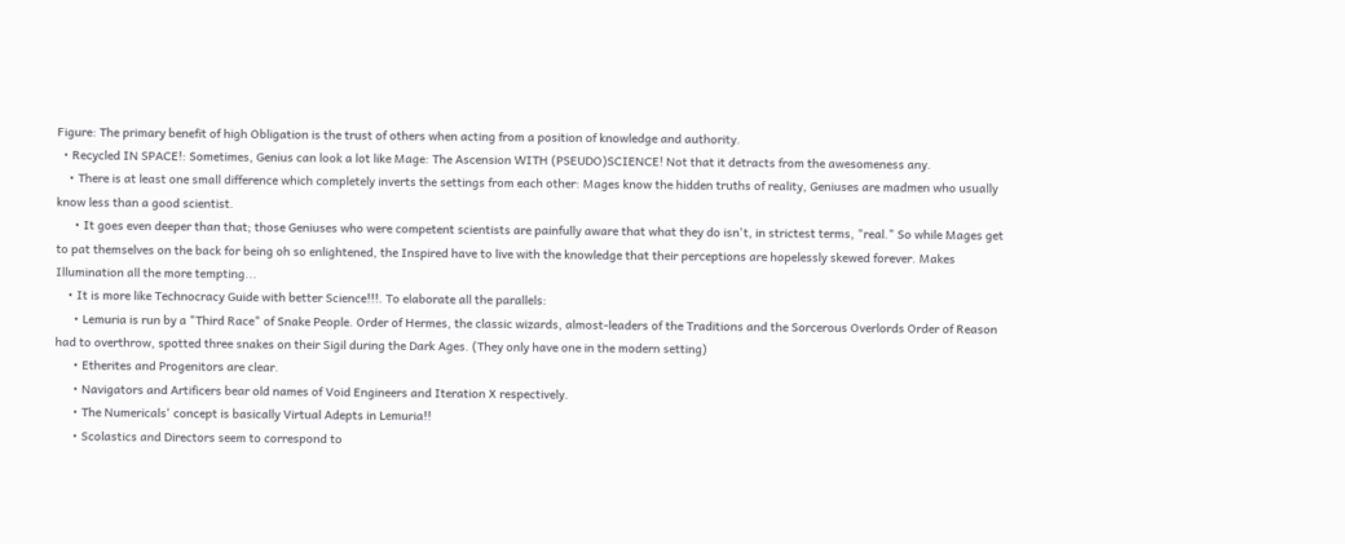Figure: The primary benefit of high Obligation is the trust of others when acting from a position of knowledge and authority.
  • Recycled IN SPACE!: Sometimes, Genius can look a lot like Mage: The Ascension WITH (PSEUDO)SCIENCE! Not that it detracts from the awesomeness any.
    • There is at least one small difference which completely inverts the settings from each other: Mages know the hidden truths of reality, Geniuses are madmen who usually know less than a good scientist.
      • It goes even deeper than that; those Geniuses who were competent scientists are painfully aware that what they do isn't, in strictest terms, "real." So while Mages get to pat themselves on the back for being oh so enlightened, the Inspired have to live with the knowledge that their perceptions are hopelessly skewed forever. Makes Illumination all the more tempting...
    • It is more like Technocracy Guide with better Science!!!. To elaborate all the parallels:
      • Lemuria is run by a "Third Race" of Snake People. Order of Hermes, the classic wizards, almost-leaders of the Traditions and the Sorcerous Overlords Order of Reason had to overthrow, spotted three snakes on their Sigil during the Dark Ages. (They only have one in the modern setting)
      • Etherites and Progenitors are clear.
      • Navigators and Artificers bear old names of Void Engineers and Iteration X respectively.
      • The Numericals' concept is basically Virtual Adepts in Lemuria!!
      • Scolastics and Directors seem to correspond to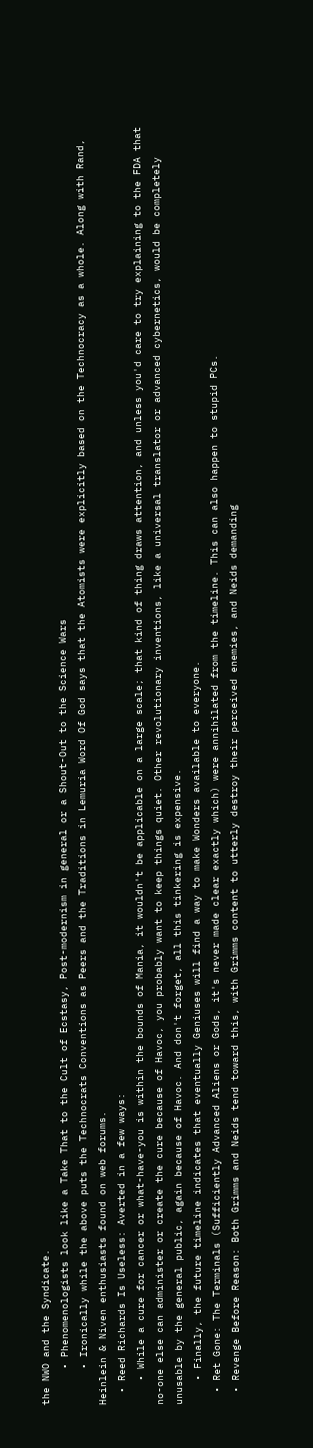the NWO and the Syndicate.
      • Phenomenologists look like a Take That to the Cult of Ecstasy, Post-modernism in general or a Shout-Out to the Science Wars
      • Ironically while the above puts the Technocrats Conventions as Peers and the Traditions in Lemuria Word Of God says that the Atomists were explicitly based on the Technocracy as a whole. Along with Rand, Heinlein & Niven enthusiasts found on web forums.
  • Reed Richards Is Useless: Averted in a few ways:
    • While a cure for cancer or what-have-you is within the bounds of Mania, it wouldn't be applicable on a large scale; that kind of thing draws attention, and unless you'd care to try explaining to the FDA that no-one else can administer or create the cure because of Havoc, you probably want to keep things quiet. Other revolutionary inventions, like a universal translator or advanced cybernetics, would be completely unusable by the general public, again because of Havoc. And don't forget, all this tinkering is expensive.
    • Finally, the future timeline indicates that eventually Geniuses will find a way to make Wonders available to everyone.
  • Ret Gone: The Terminals (Sufficiently Advanced Aliens or Gods, it's never made clear exactly which) were annihilated from the timeline. This can also happen to stupid PCs.
  • Revenge Before Reason: Both Grimms and Neids tend toward this, with Grimms content to utterly destroy their perceived enemies, and Neids demanding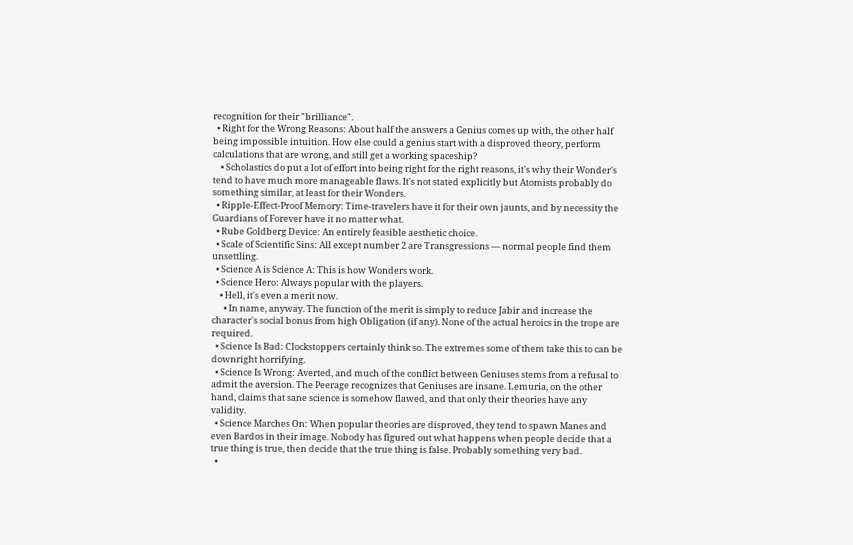recognition for their "brilliance".
  • Right for the Wrong Reasons: About half the answers a Genius comes up with, the other half being impossible intuition. How else could a genius start with a disproved theory, perform calculations that are wrong, and still get a working spaceship?
    • Scholastics do put a lot of effort into being right for the right reasons, it's why their Wonder's tend to have much more manageable flaws. It's not stated explicitly but Atomists probably do something similar, at least for their Wonders.
  • Ripple-Effect-Proof Memory: Time-travelers have it for their own jaunts, and by necessity the Guardians of Forever have it no matter what.
  • Rube Goldberg Device: An entirely feasible aesthetic choice.
  • Scale of Scientific Sins: All except number 2 are Transgressions — normal people find them unsettling.
  • Science A is Science A: This is how Wonders work.
  • Science Hero: Always popular with the players.
    • Hell, it's even a merit now.
      • In name, anyway. The function of the merit is simply to reduce Jabir and increase the character's social bonus from high Obligation (if any). None of the actual heroics in the trope are required.
  • Science Is Bad: Clockstoppers certainly think so. The extremes some of them take this to can be downright horrifying.
  • Science Is Wrong: Averted, and much of the conflict between Geniuses stems from a refusal to admit the aversion. The Peerage recognizes that Geniuses are insane. Lemuria, on the other hand, claims that sane science is somehow flawed, and that only their theories have any validity.
  • Science Marches On: When popular theories are disproved, they tend to spawn Manes and even Bardos in their image. Nobody has figured out what happens when people decide that a true thing is true, then decide that the true thing is false. Probably something very bad.
  •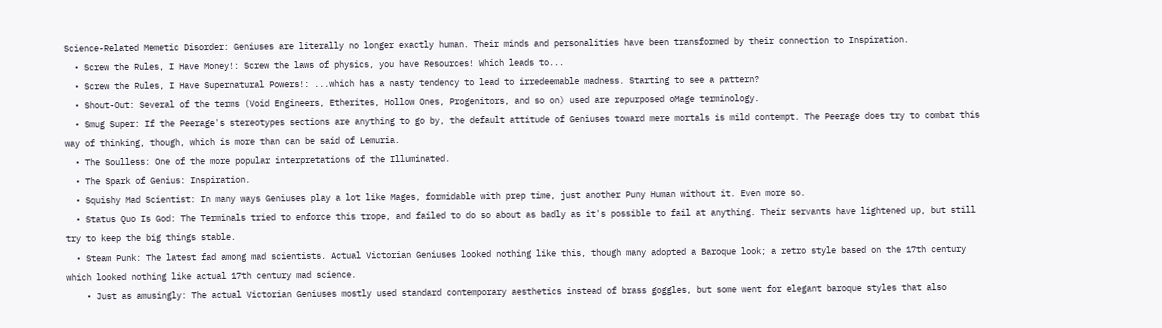Science-Related Memetic Disorder: Geniuses are literally no longer exactly human. Their minds and personalities have been transformed by their connection to Inspiration.
  • Screw the Rules, I Have Money!: Screw the laws of physics, you have Resources! Which leads to...
  • Screw the Rules, I Have Supernatural Powers!: ...which has a nasty tendency to lead to irredeemable madness. Starting to see a pattern?
  • Shout-Out: Several of the terms (Void Engineers, Etherites, Hollow Ones, Progenitors, and so on) used are repurposed oMage terminology.
  • Smug Super: If the Peerage's stereotypes sections are anything to go by, the default attitude of Geniuses toward mere mortals is mild contempt. The Peerage does try to combat this way of thinking, though, which is more than can be said of Lemuria.
  • The Soulless: One of the more popular interpretations of the Illuminated.
  • The Spark of Genius: Inspiration.
  • Squishy Mad Scientist: In many ways Geniuses play a lot like Mages, formidable with prep time, just another Puny Human without it. Even more so.
  • Status Quo Is God: The Terminals tried to enforce this trope, and failed to do so about as badly as it's possible to fail at anything. Their servants have lightened up, but still try to keep the big things stable.
  • Steam Punk: The latest fad among mad scientists. Actual Victorian Geniuses looked nothing like this, though many adopted a Baroque look; a retro style based on the 17th century which looked nothing like actual 17th century mad science.
    • Just as amusingly: The actual Victorian Geniuses mostly used standard contemporary aesthetics instead of brass goggles, but some went for elegant baroque styles that also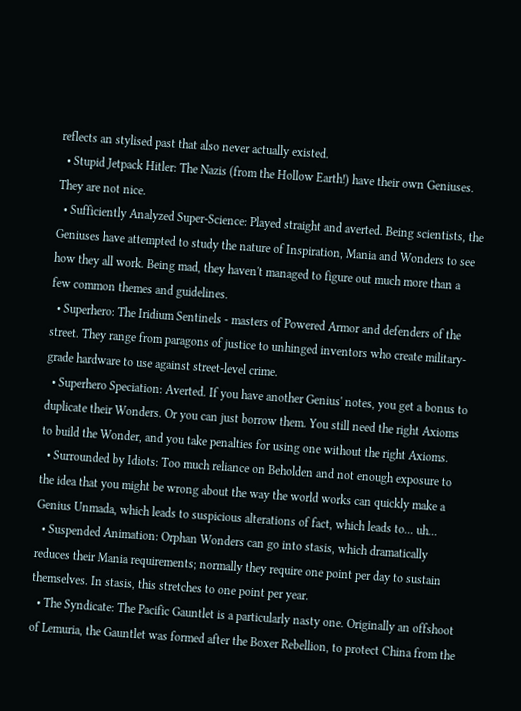reflects an stylised past that also never actually existed.
  • Stupid Jetpack Hitler: The Nazis (from the Hollow Earth!) have their own Geniuses. They are not nice.
  • Sufficiently Analyzed Super-Science: Played straight and averted. Being scientists, the Geniuses have attempted to study the nature of Inspiration, Mania and Wonders to see how they all work. Being mad, they haven't managed to figure out much more than a few common themes and guidelines.
  • Superhero: The Iridium Sentinels - masters of Powered Armor and defenders of the street. They range from paragons of justice to unhinged inventors who create military-grade hardware to use against street-level crime.
  • Superhero Speciation: Averted. If you have another Genius' notes, you get a bonus to duplicate their Wonders. Or you can just borrow them. You still need the right Axioms to build the Wonder, and you take penalties for using one without the right Axioms.
  • Surrounded by Idiots: Too much reliance on Beholden and not enough exposure to the idea that you might be wrong about the way the world works can quickly make a Genius Unmada, which leads to suspicious alterations of fact, which leads to... uh...
  • Suspended Animation: Orphan Wonders can go into stasis, which dramatically reduces their Mania requirements; normally they require one point per day to sustain themselves. In stasis, this stretches to one point per year.
  • The Syndicate: The Pacific Gauntlet is a particularly nasty one. Originally an offshoot of Lemuria, the Gauntlet was formed after the Boxer Rebellion, to protect China from the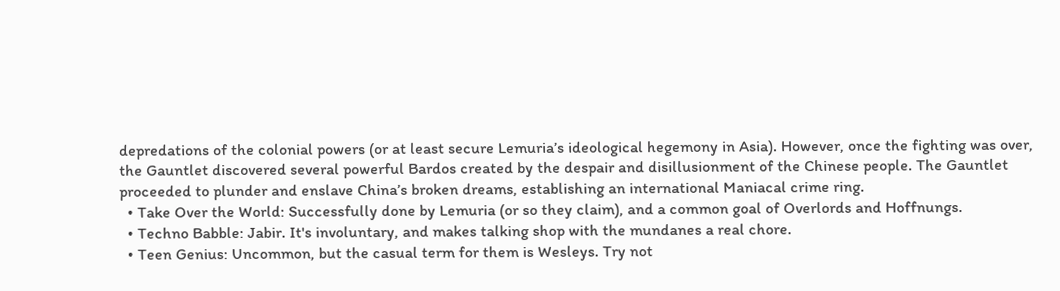depredations of the colonial powers (or at least secure Lemuria’s ideological hegemony in Asia). However, once the fighting was over, the Gauntlet discovered several powerful Bardos created by the despair and disillusionment of the Chinese people. The Gauntlet proceeded to plunder and enslave China’s broken dreams, establishing an international Maniacal crime ring.
  • Take Over the World: Successfully done by Lemuria (or so they claim), and a common goal of Overlords and Hoffnungs.
  • Techno Babble: Jabir. It's involuntary, and makes talking shop with the mundanes a real chore.
  • Teen Genius: Uncommon, but the casual term for them is Wesleys. Try not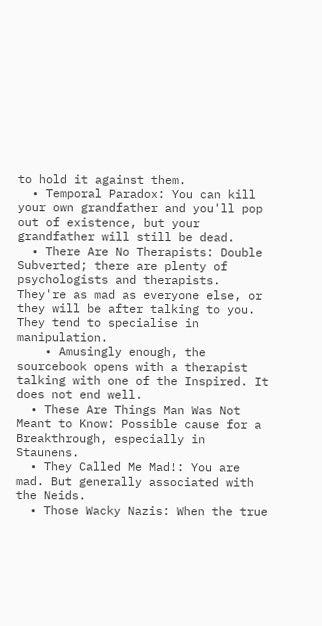to hold it against them.
  • Temporal Paradox: You can kill your own grandfather and you'll pop out of existence, but your grandfather will still be dead.
  • There Are No Therapists: Double Subverted; there are plenty of psychologists and therapists. They're as mad as everyone else, or they will be after talking to you. They tend to specialise in manipulation.
    • Amusingly enough, the sourcebook opens with a therapist talking with one of the Inspired. It does not end well.
  • These Are Things Man Was Not Meant to Know: Possible cause for a Breakthrough, especially in Staunens.
  • They Called Me Mad!: You are mad. But generally associated with the Neids.
  • Those Wacky Nazis: When the true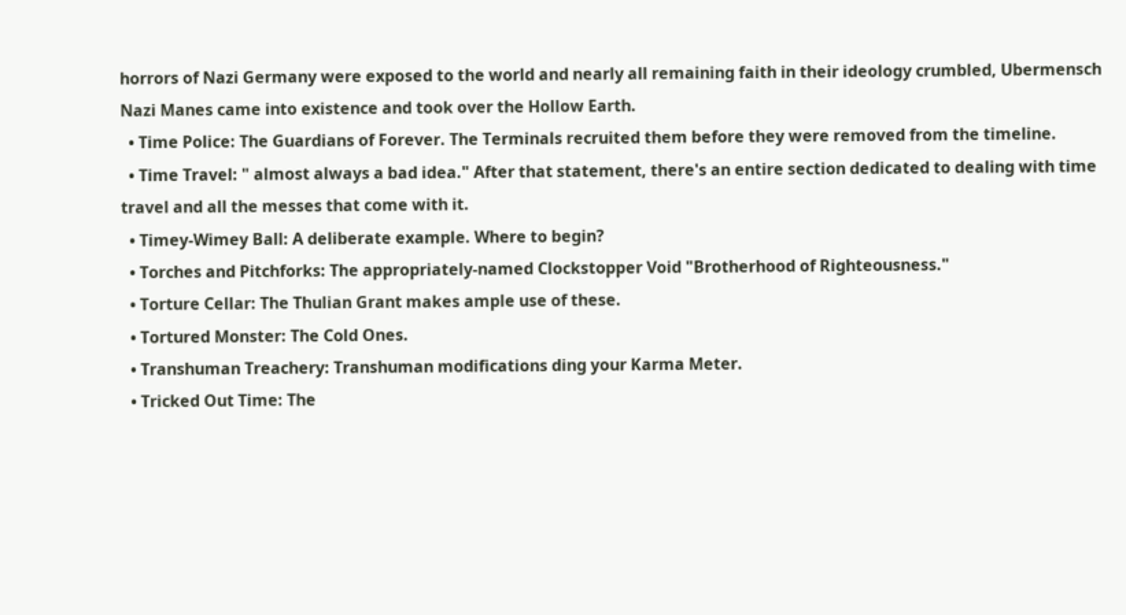horrors of Nazi Germany were exposed to the world and nearly all remaining faith in their ideology crumbled, Ubermensch Nazi Manes came into existence and took over the Hollow Earth.
  • Time Police: The Guardians of Forever. The Terminals recruited them before they were removed from the timeline.
  • Time Travel: " almost always a bad idea." After that statement, there's an entire section dedicated to dealing with time travel and all the messes that come with it.
  • Timey-Wimey Ball: A deliberate example. Where to begin?
  • Torches and Pitchforks: The appropriately-named Clockstopper Void "Brotherhood of Righteousness."
  • Torture Cellar: The Thulian Grant makes ample use of these.
  • Tortured Monster: The Cold Ones.
  • Transhuman Treachery: Transhuman modifications ding your Karma Meter.
  • Tricked Out Time: The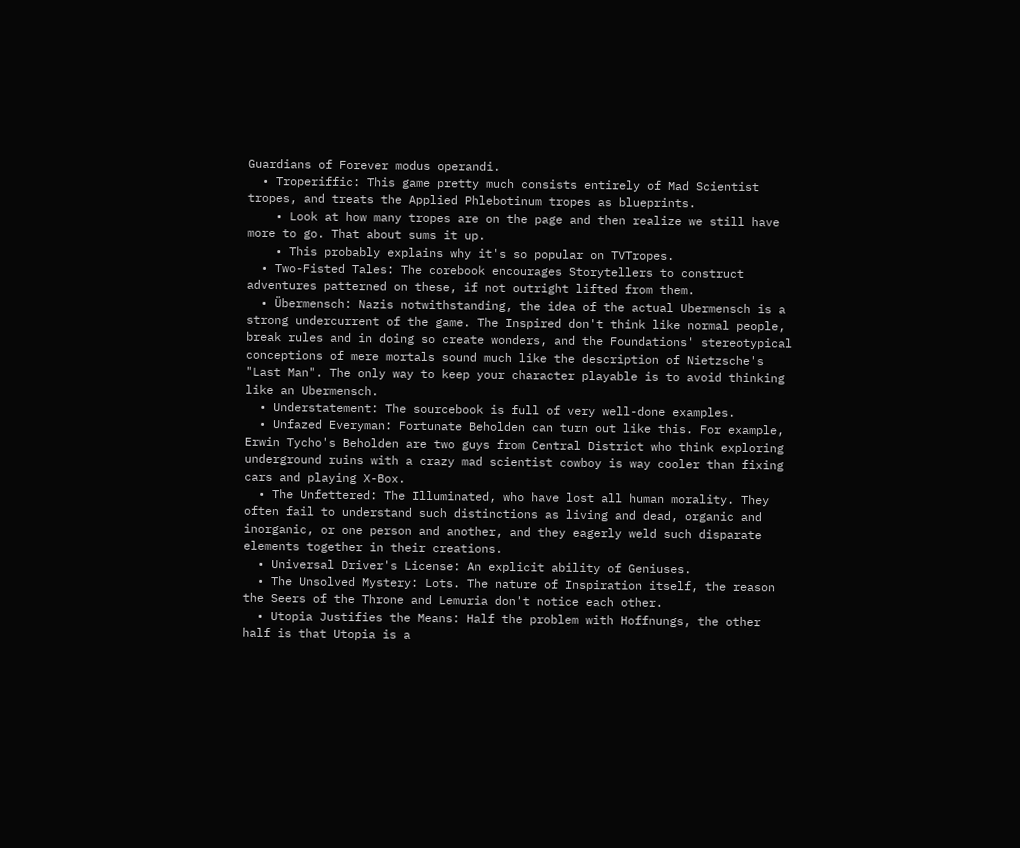Guardians of Forever modus operandi.
  • Troperiffic: This game pretty much consists entirely of Mad Scientist tropes, and treats the Applied Phlebotinum tropes as blueprints.
    • Look at how many tropes are on the page and then realize we still have more to go. That about sums it up.
    • This probably explains why it's so popular on TVTropes.
  • Two-Fisted Tales: The corebook encourages Storytellers to construct adventures patterned on these, if not outright lifted from them.
  • Übermensch: Nazis notwithstanding, the idea of the actual Ubermensch is a strong undercurrent of the game. The Inspired don't think like normal people, break rules and in doing so create wonders, and the Foundations' stereotypical conceptions of mere mortals sound much like the description of Nietzsche's "Last Man". The only way to keep your character playable is to avoid thinking like an Ubermensch.
  • Understatement: The sourcebook is full of very well-done examples.
  • Unfazed Everyman: Fortunate Beholden can turn out like this. For example, Erwin Tycho's Beholden are two guys from Central District who think exploring underground ruins with a crazy mad scientist cowboy is way cooler than fixing cars and playing X-Box.
  • The Unfettered: The Illuminated, who have lost all human morality. They often fail to understand such distinctions as living and dead, organic and inorganic, or one person and another, and they eagerly weld such disparate elements together in their creations.
  • Universal Driver's License: An explicit ability of Geniuses.
  • The Unsolved Mystery: Lots. The nature of Inspiration itself, the reason the Seers of the Throne and Lemuria don't notice each other.
  • Utopia Justifies the Means: Half the problem with Hoffnungs, the other half is that Utopia is a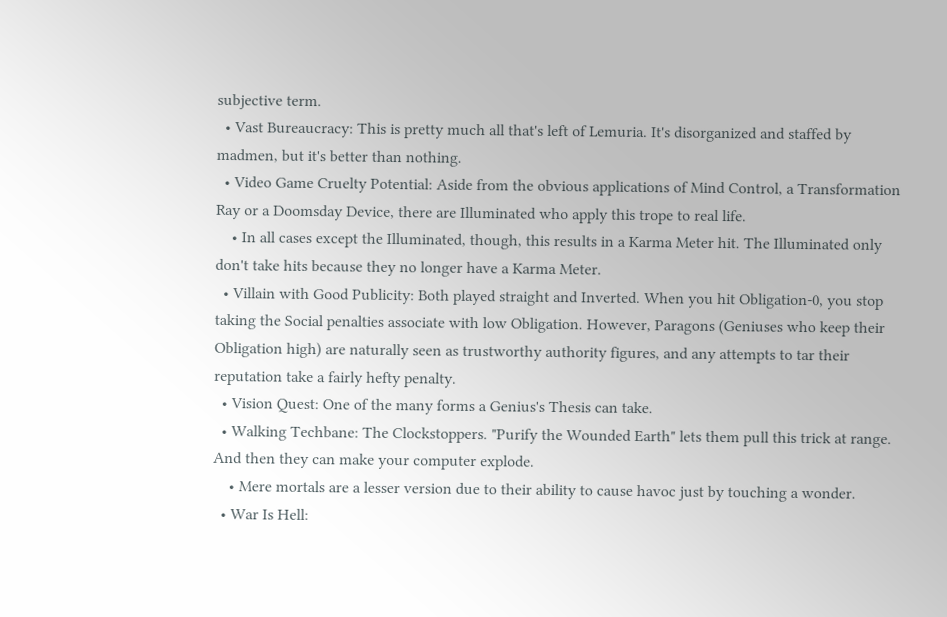subjective term.
  • Vast Bureaucracy: This is pretty much all that's left of Lemuria. It's disorganized and staffed by madmen, but it's better than nothing.
  • Video Game Cruelty Potential: Aside from the obvious applications of Mind Control, a Transformation Ray or a Doomsday Device, there are Illuminated who apply this trope to real life.
    • In all cases except the Illuminated, though, this results in a Karma Meter hit. The Illuminated only don't take hits because they no longer have a Karma Meter.
  • Villain with Good Publicity: Both played straight and Inverted. When you hit Obligation-0, you stop taking the Social penalties associate with low Obligation. However, Paragons (Geniuses who keep their Obligation high) are naturally seen as trustworthy authority figures, and any attempts to tar their reputation take a fairly hefty penalty.
  • Vision Quest: One of the many forms a Genius's Thesis can take.
  • Walking Techbane: The Clockstoppers. "Purify the Wounded Earth" lets them pull this trick at range. And then they can make your computer explode.
    • Mere mortals are a lesser version due to their ability to cause havoc just by touching a wonder.
  • War Is Hell: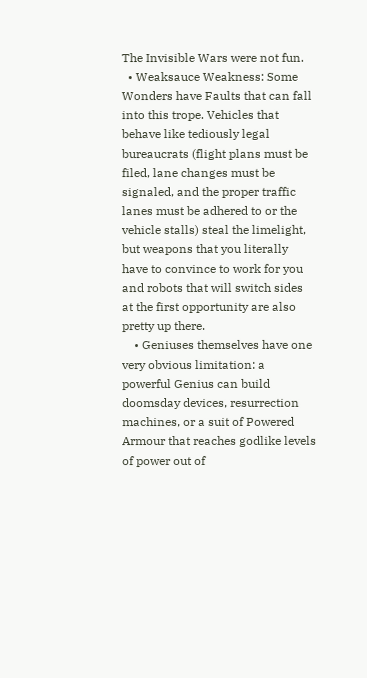The Invisible Wars were not fun.
  • Weaksauce Weakness: Some Wonders have Faults that can fall into this trope. Vehicles that behave like tediously legal bureaucrats (flight plans must be filed, lane changes must be signaled, and the proper traffic lanes must be adhered to or the vehicle stalls) steal the limelight, but weapons that you literally have to convince to work for you and robots that will switch sides at the first opportunity are also pretty up there.
    • Geniuses themselves have one very obvious limitation: a powerful Genius can build doomsday devices, resurrection machines, or a suit of Powered Armour that reaches godlike levels of power out of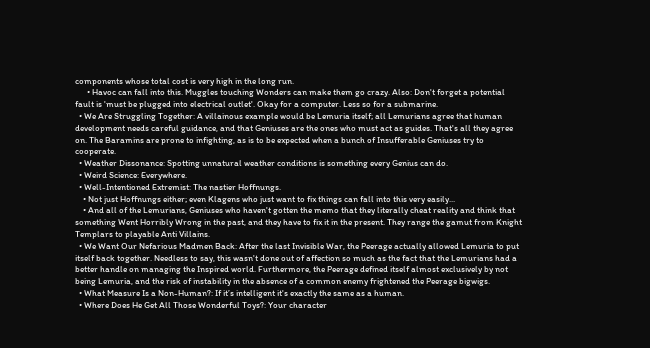components whose total cost is very high in the long run.
      • Havoc can fall into this. Muggles touching Wonders can make them go crazy. Also: Don't forget a potential fault is 'must be plugged into electrical outlet'. Okay for a computer. Less so for a submarine.
  • We Are Struggling Together: A villainous example would be Lemuria itself; all Lemurians agree that human development needs careful guidance, and that Geniuses are the ones who must act as guides. That's all they agree on. The Baramins are prone to infighting, as is to be expected when a bunch of Insufferable Geniuses try to cooperate.
  • Weather Dissonance: Spotting unnatural weather conditions is something every Genius can do.
  • Weird Science: Everywhere.
  • Well-Intentioned Extremist: The nastier Hoffnungs.
    • Not just Hoffnungs either; even Klagens who just want to fix things can fall into this very easily...
    • And all of the Lemurians, Geniuses who haven't gotten the memo that they literally cheat reality and think that something Went Horribly Wrong in the past, and they have to fix it in the present. They range the gamut from Knight Templars to playable Anti Villains.
  • We Want Our Nefarious Madmen Back: After the last Invisible War, the Peerage actually allowed Lemuria to put itself back together. Needless to say, this wasn't done out of affection so much as the fact that the Lemurians had a better handle on managing the Inspired world. Furthermore, the Peerage defined itself almost exclusively by not being Lemuria, and the risk of instability in the absence of a common enemy frightened the Peerage bigwigs.
  • What Measure Is a Non-Human?: If it’s intelligent it's exactly the same as a human.
  • Where Does He Get All Those Wonderful Toys?: Your character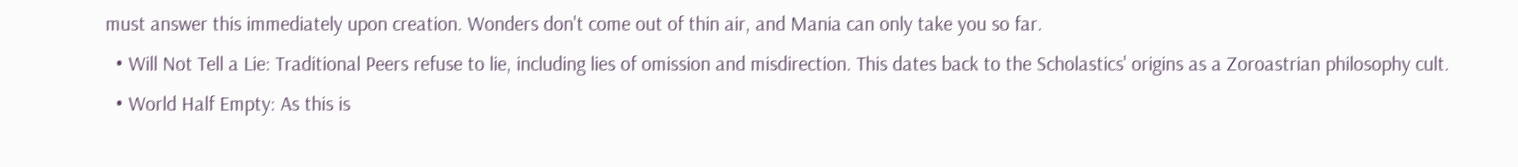must answer this immediately upon creation. Wonders don't come out of thin air, and Mania can only take you so far.
  • Will Not Tell a Lie: Traditional Peers refuse to lie, including lies of omission and misdirection. This dates back to the Scholastics' origins as a Zoroastrian philosophy cult.
  • World Half Empty: As this is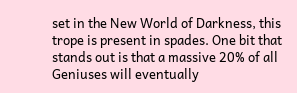set in the New World of Darkness, this trope is present in spades. One bit that stands out is that a massive 20% of all Geniuses will eventually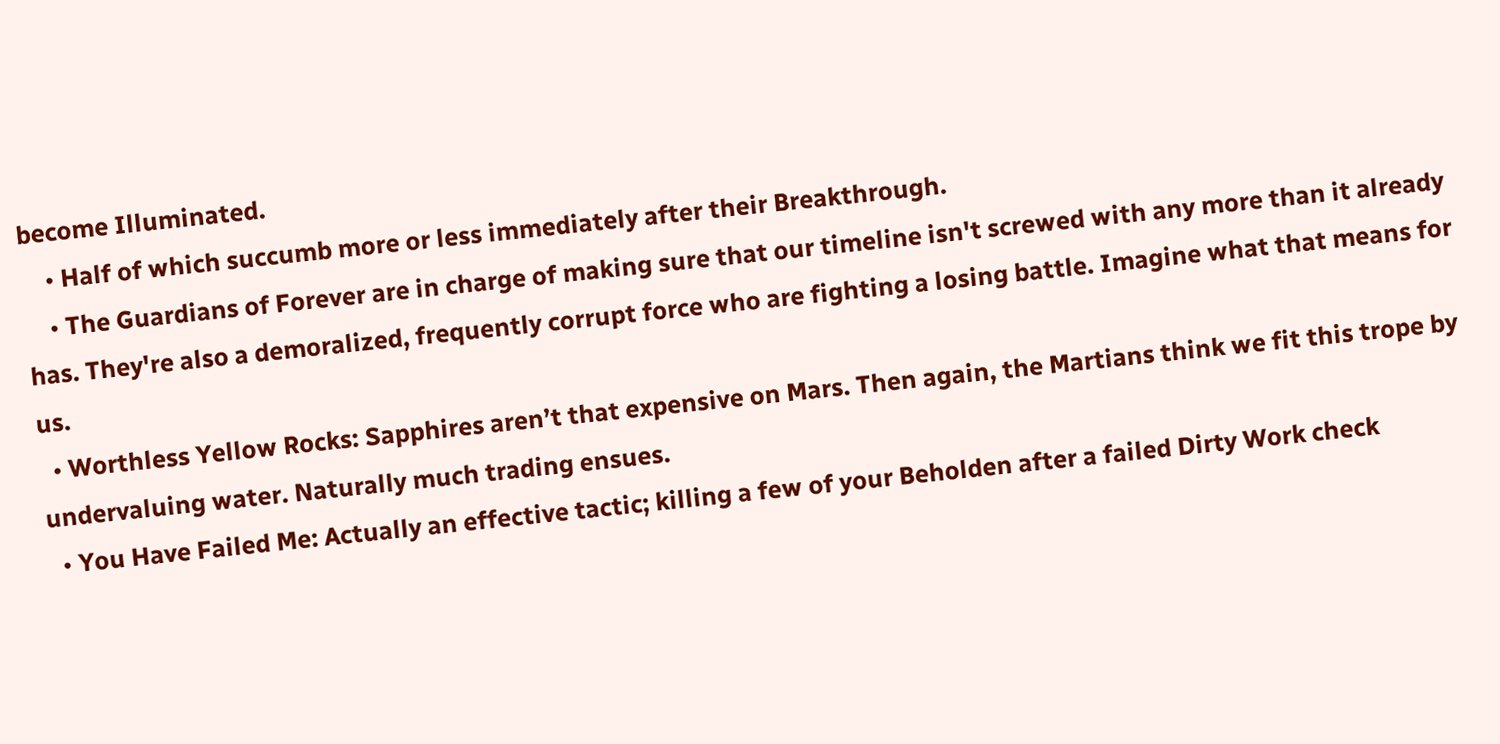become Illuminated.
    • Half of which succumb more or less immediately after their Breakthrough.
    • The Guardians of Forever are in charge of making sure that our timeline isn't screwed with any more than it already has. They're also a demoralized, frequently corrupt force who are fighting a losing battle. Imagine what that means for us.
  • Worthless Yellow Rocks: Sapphires aren’t that expensive on Mars. Then again, the Martians think we fit this trope by undervaluing water. Naturally much trading ensues.
  • You Have Failed Me: Actually an effective tactic; killing a few of your Beholden after a failed Dirty Work check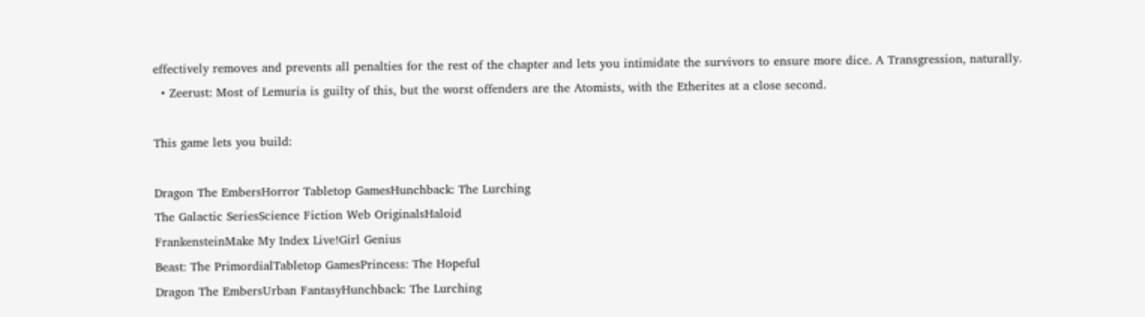effectively removes and prevents all penalties for the rest of the chapter and lets you intimidate the survivors to ensure more dice. A Transgression, naturally.
  • Zeerust: Most of Lemuria is guilty of this, but the worst offenders are the Atomists, with the Etherites at a close second.

This game lets you build:

Dragon The EmbersHorror Tabletop GamesHunchback: The Lurching
The Galactic SeriesScience Fiction Web OriginalsHaloid
FrankensteinMake My Index Live!Girl Genius
Beast: The PrimordialTabletop GamesPrincess: The Hopeful
Dragon The EmbersUrban FantasyHunchback: The Lurching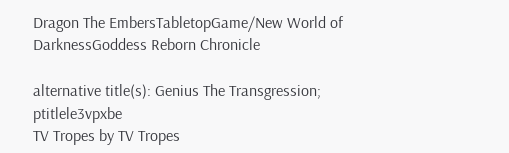Dragon The EmbersTabletopGame/New World of DarknessGoddess Reborn Chronicle

alternative title(s): Genius The Transgression; ptitlele3vpxbe
TV Tropes by TV Tropes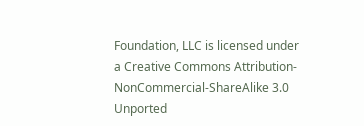Foundation, LLC is licensed under a Creative Commons Attribution-NonCommercial-ShareAlike 3.0 Unported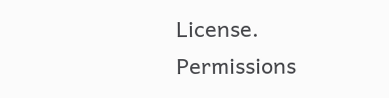License.
Permissions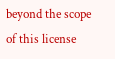beyond the scope of this license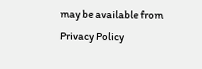may be available from
Privacy Policy